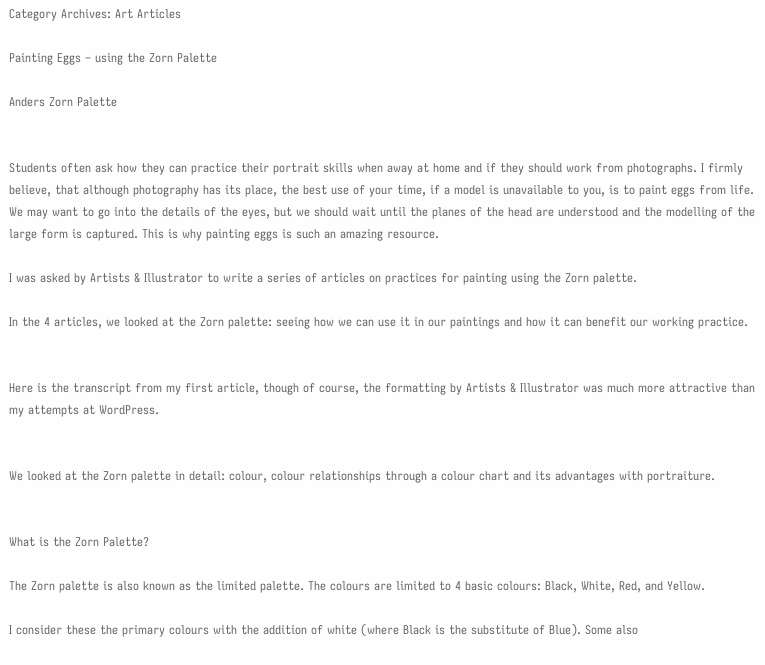Category Archives: Art Articles

Painting Eggs – using the Zorn Palette

Anders Zorn Palette


Students often ask how they can practice their portrait skills when away at home and if they should work from photographs. I firmly believe, that although photography has its place, the best use of your time, if a model is unavailable to you, is to paint eggs from life. We may want to go into the details of the eyes, but we should wait until the planes of the head are understood and the modelling of the large form is captured. This is why painting eggs is such an amazing resource.

I was asked by Artists & Illustrator to write a series of articles on practices for painting using the Zorn palette.

In the 4 articles, we looked at the Zorn palette: seeing how we can use it in our paintings and how it can benefit our working practice.


Here is the transcript from my first article, though of course, the formatting by Artists & Illustrator was much more attractive than my attempts at WordPress.


We looked at the Zorn palette in detail: colour, colour relationships through a colour chart and its advantages with portraiture.


What is the Zorn Palette?

The Zorn palette is also known as the limited palette. The colours are limited to 4 basic colours: Black, White, Red, and Yellow.

I consider these the primary colours with the addition of white (where Black is the substitute of Blue). Some also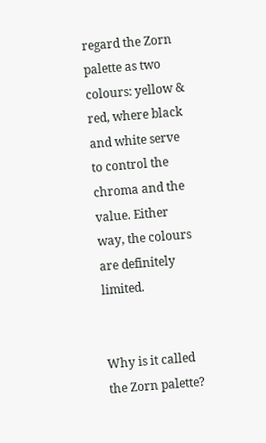regard the Zorn palette as two colours: yellow & red, where black and white serve to control the chroma and the value. Either way, the colours are definitely limited.


Why is it called the Zorn palette?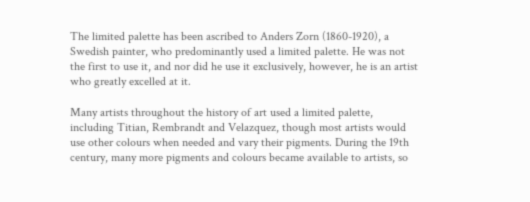The limited palette has been ascribed to Anders Zorn (1860-1920), a Swedish painter, who predominantly used a limited palette. He was not the first to use it, and nor did he use it exclusively, however, he is an artist who greatly excelled at it.

Many artists throughout the history of art used a limited palette, including Titian, Rembrandt and Velazquez, though most artists would use other colours when needed and vary their pigments. During the 19th century, many more pigments and colours became available to artists, so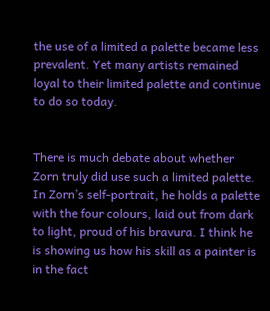the use of a limited a palette became less prevalent. Yet many artists remained loyal to their limited palette and continue to do so today.


There is much debate about whether Zorn truly did use such a limited palette. In Zorn’s self-portrait, he holds a palette with the four colours, laid out from dark to light, proud of his bravura. I think he is showing us how his skill as a painter is in the fact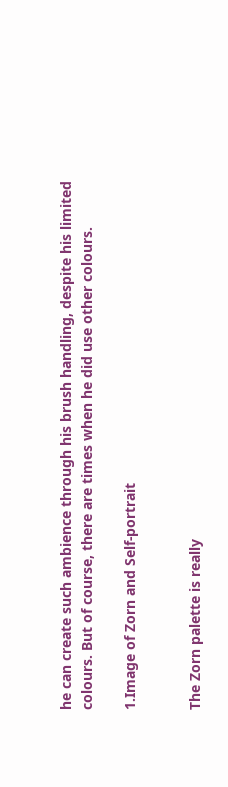he can create such ambience through his brush handling, despite his limited colours. But of course, there are times when he did use other colours.

1.Image of Zorn and Self-portrait


The Zorn palette is really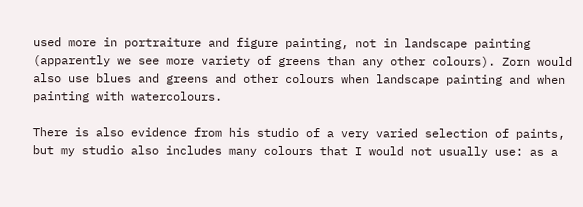used more in portraiture and figure painting, not in landscape painting (apparently we see more variety of greens than any other colours). Zorn would also use blues and greens and other colours when landscape painting and when painting with watercolours.

There is also evidence from his studio of a very varied selection of paints, but my studio also includes many colours that I would not usually use: as a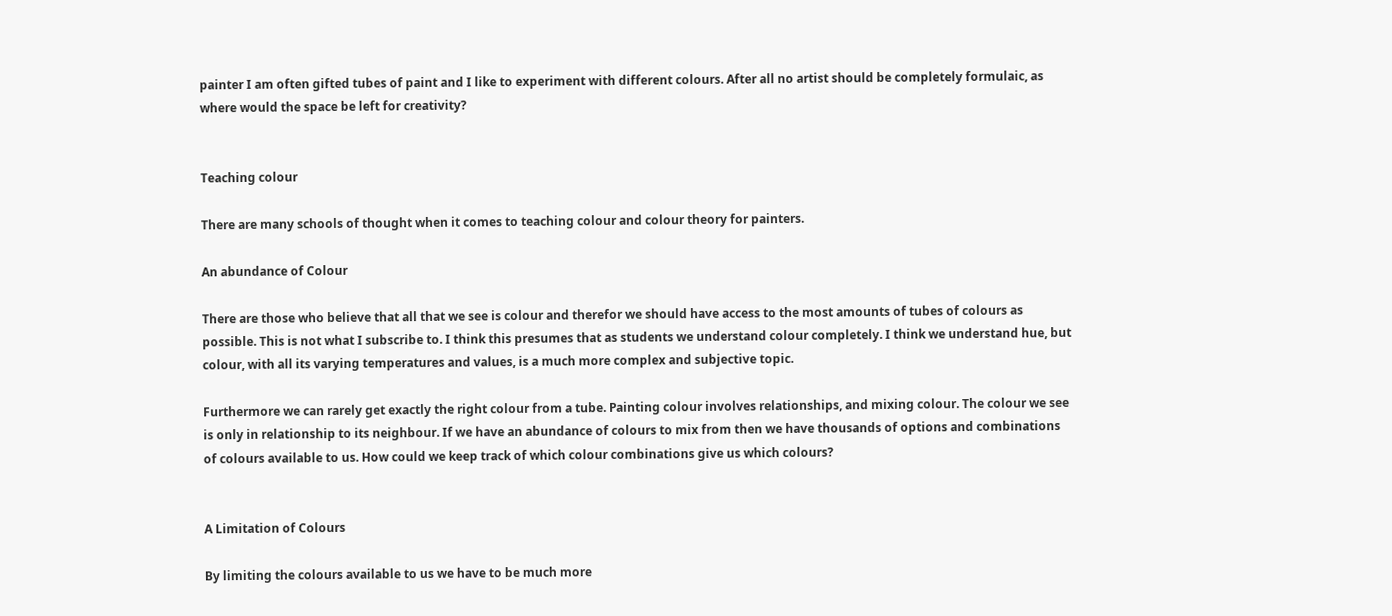painter I am often gifted tubes of paint and I like to experiment with different colours. After all no artist should be completely formulaic, as where would the space be left for creativity?


Teaching colour

There are many schools of thought when it comes to teaching colour and colour theory for painters.

An abundance of Colour

There are those who believe that all that we see is colour and therefor we should have access to the most amounts of tubes of colours as possible. This is not what I subscribe to. I think this presumes that as students we understand colour completely. I think we understand hue, but colour, with all its varying temperatures and values, is a much more complex and subjective topic.

Furthermore we can rarely get exactly the right colour from a tube. Painting colour involves relationships, and mixing colour. The colour we see is only in relationship to its neighbour. If we have an abundance of colours to mix from then we have thousands of options and combinations of colours available to us. How could we keep track of which colour combinations give us which colours?


A Limitation of Colours

By limiting the colours available to us we have to be much more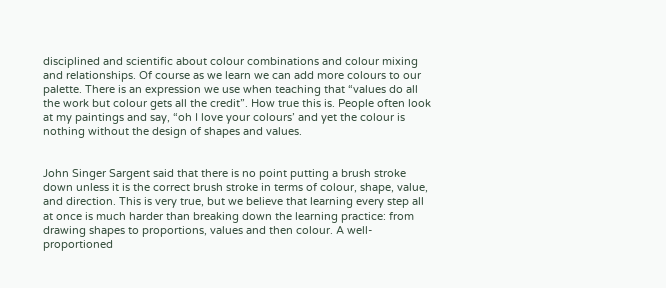disciplined and scientific about colour combinations and colour mixing and relationships. Of course as we learn we can add more colours to our palette. There is an expression we use when teaching that “values do all the work but colour gets all the credit”. How true this is. People often look at my paintings and say, “oh I love your colours’ and yet the colour is nothing without the design of shapes and values.


John Singer Sargent said that there is no point putting a brush stroke down unless it is the correct brush stroke in terms of colour, shape, value, and direction. This is very true, but we believe that learning every step all at once is much harder than breaking down the learning practice: from drawing shapes to proportions, values and then colour. A well-proportioned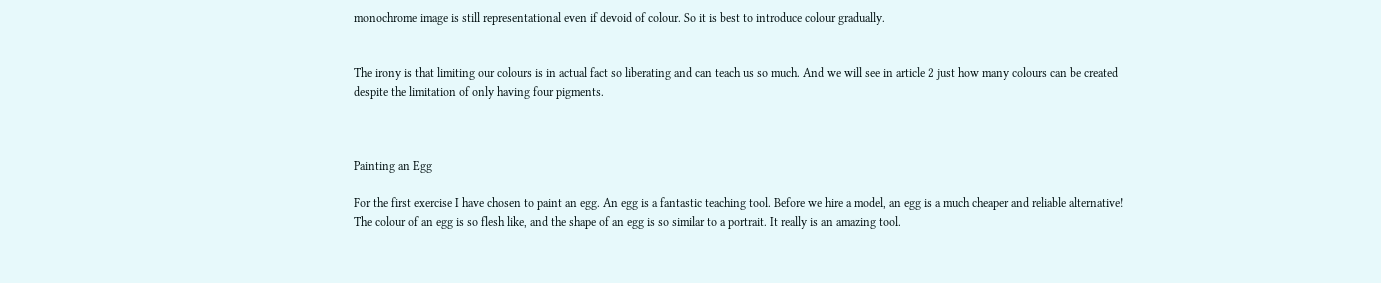monochrome image is still representational even if devoid of colour. So it is best to introduce colour gradually.


The irony is that limiting our colours is in actual fact so liberating and can teach us so much. And we will see in article 2 just how many colours can be created despite the limitation of only having four pigments.



Painting an Egg

For the first exercise I have chosen to paint an egg. An egg is a fantastic teaching tool. Before we hire a model, an egg is a much cheaper and reliable alternative! The colour of an egg is so flesh like, and the shape of an egg is so similar to a portrait. It really is an amazing tool.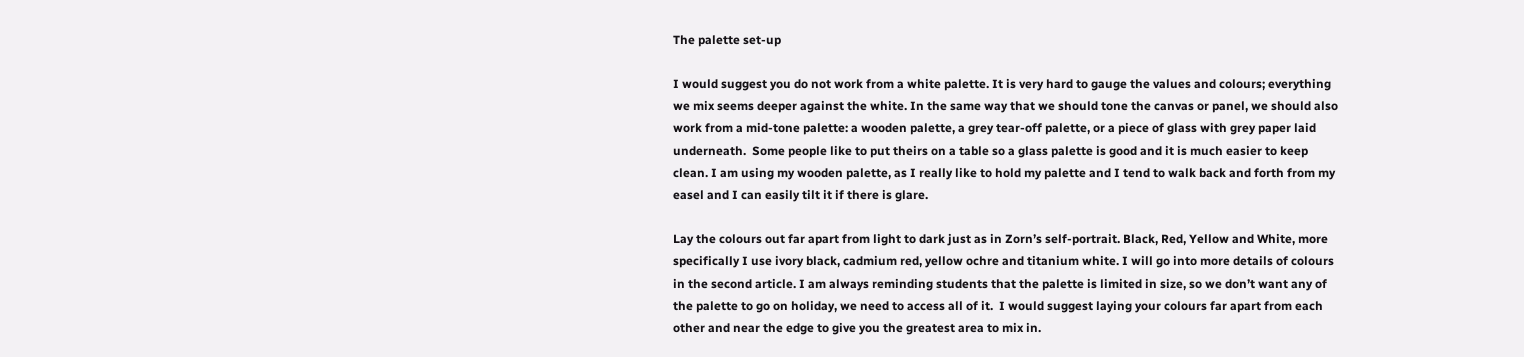The palette set-up

I would suggest you do not work from a white palette. It is very hard to gauge the values and colours; everything we mix seems deeper against the white. In the same way that we should tone the canvas or panel, we should also work from a mid-tone palette: a wooden palette, a grey tear-off palette, or a piece of glass with grey paper laid underneath.  Some people like to put theirs on a table so a glass palette is good and it is much easier to keep clean. I am using my wooden palette, as I really like to hold my palette and I tend to walk back and forth from my easel and I can easily tilt it if there is glare.

Lay the colours out far apart from light to dark just as in Zorn’s self-portrait. Black, Red, Yellow and White, more specifically I use ivory black, cadmium red, yellow ochre and titanium white. I will go into more details of colours in the second article. I am always reminding students that the palette is limited in size, so we don’t want any of the palette to go on holiday, we need to access all of it.  I would suggest laying your colours far apart from each other and near the edge to give you the greatest area to mix in.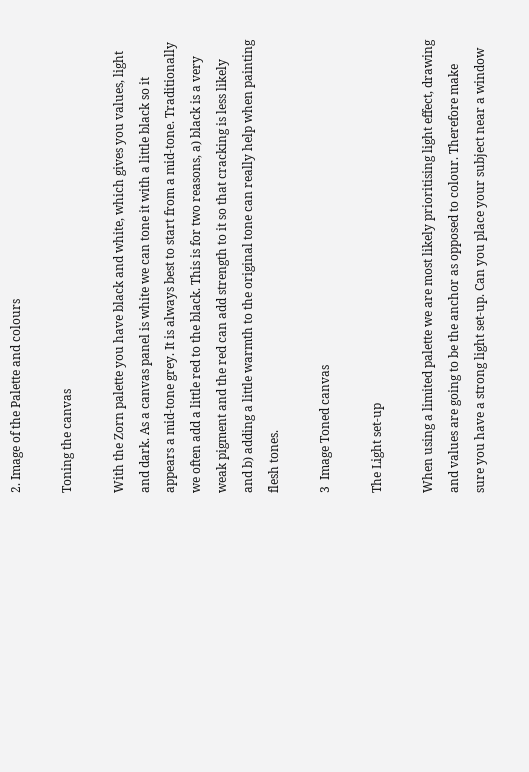2. Image of the Palette and colours

Toning the canvas

With the Zorn palette you have black and white, which gives you values, light and dark. As a canvas panel is white we can tone it with a little black so it appears a mid-tone grey. It is always best to start from a mid-tone. Traditionally we often add a little red to the black. This is for two reasons, a) black is a very weak pigment and the red can add strength to it so that cracking is less likely and b) adding a little warmth to the original tone can really help when painting flesh tones.

3  Image Toned canvas

The Light set-up

When using a limited palette we are most likely prioritising light effect, drawing and values are going to be the anchor as opposed to colour. Therefore make sure you have a strong light set-up. Can you place your subject near a window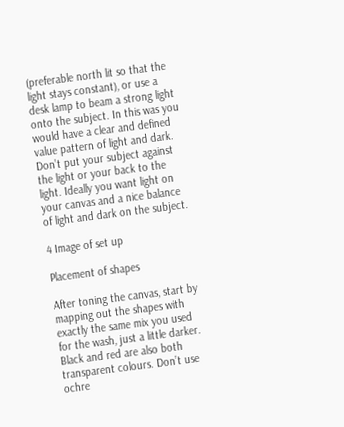(preferable north lit so that the light stays constant), or use a desk lamp to beam a strong light onto the subject. In this was you would have a clear and defined value pattern of light and dark. Don’t put your subject against the light or your back to the light. Ideally you want light on your canvas and a nice balance of light and dark on the subject.

4 Image of set up

Placement of shapes

After toning the canvas, start by mapping out the shapes with exactly the same mix you used for the wash, just a little darker. Black and red are also both transparent colours. Don’t use ochre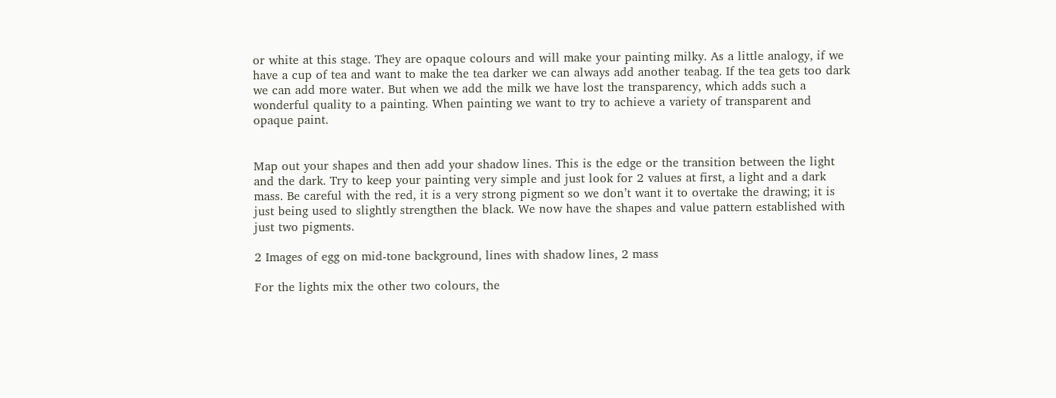or white at this stage. They are opaque colours and will make your painting milky. As a little analogy, if we have a cup of tea and want to make the tea darker we can always add another teabag. If the tea gets too dark we can add more water. But when we add the milk we have lost the transparency, which adds such a wonderful quality to a painting. When painting we want to try to achieve a variety of transparent and opaque paint.


Map out your shapes and then add your shadow lines. This is the edge or the transition between the light and the dark. Try to keep your painting very simple and just look for 2 values at first, a light and a dark mass. Be careful with the red, it is a very strong pigment so we don’t want it to overtake the drawing; it is just being used to slightly strengthen the black. We now have the shapes and value pattern established with just two pigments.

2 Images of egg on mid-tone background, lines with shadow lines, 2 mass

For the lights mix the other two colours, the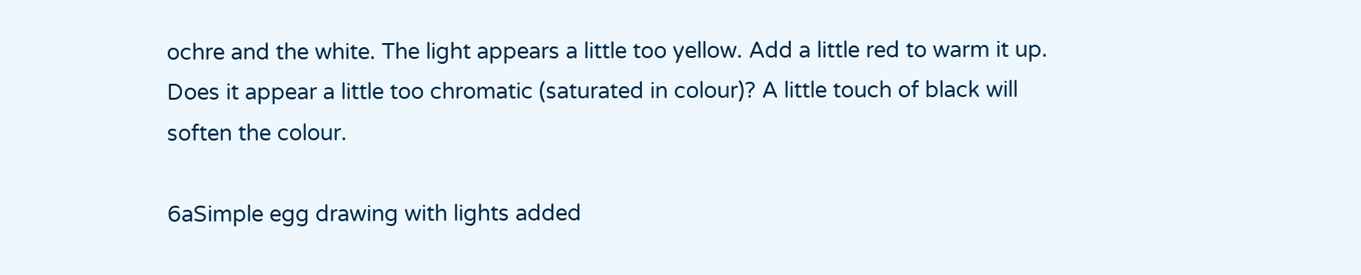ochre and the white. The light appears a little too yellow. Add a little red to warm it up. Does it appear a little too chromatic (saturated in colour)? A little touch of black will soften the colour.

6aSimple egg drawing with lights added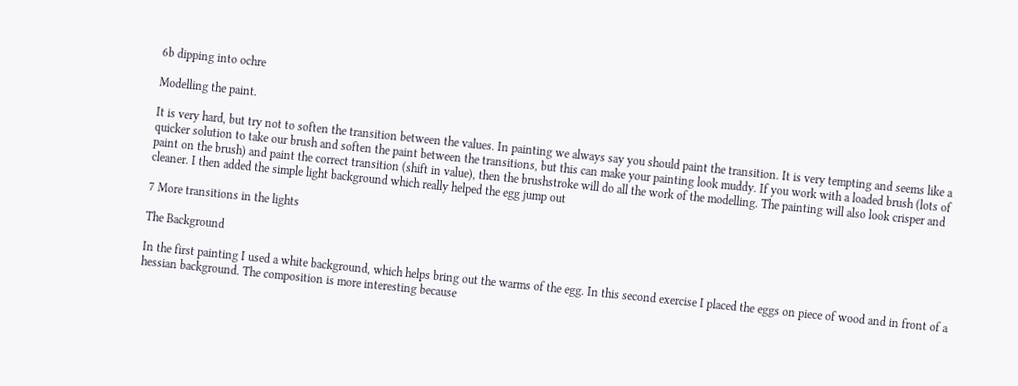6b dipping into ochre

Modelling the paint.

It is very hard, but try not to soften the transition between the values. In painting we always say you should paint the transition. It is very tempting and seems like a quicker solution to take our brush and soften the paint between the transitions, but this can make your painting look muddy. If you work with a loaded brush (lots of paint on the brush) and paint the correct transition (shift in value), then the brushstroke will do all the work of the modelling. The painting will also look crisper and cleaner. I then added the simple light background which really helped the egg jump out

7 More transitions in the lights

The Background

In the first painting I used a white background, which helps bring out the warms of the egg. In this second exercise I placed the eggs on piece of wood and in front of a hessian background. The composition is more interesting because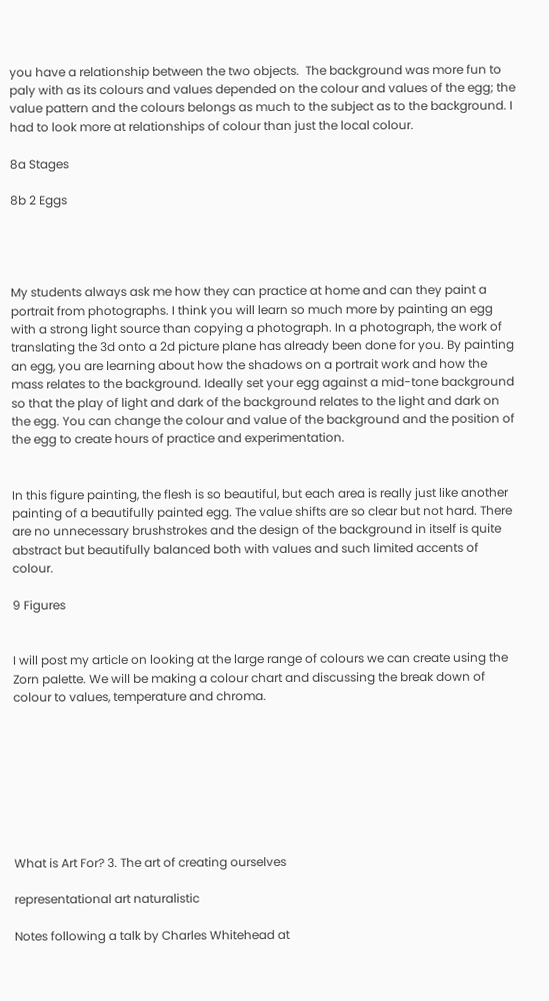you have a relationship between the two objects.  The background was more fun to paly with as its colours and values depended on the colour and values of the egg; the value pattern and the colours belongs as much to the subject as to the background. I had to look more at relationships of colour than just the local colour.

8a Stages

8b 2 Eggs




My students always ask me how they can practice at home and can they paint a portrait from photographs. I think you will learn so much more by painting an egg with a strong light source than copying a photograph. In a photograph, the work of translating the 3d onto a 2d picture plane has already been done for you. By painting an egg, you are learning about how the shadows on a portrait work and how the mass relates to the background. Ideally set your egg against a mid-tone background so that the play of light and dark of the background relates to the light and dark on the egg. You can change the colour and value of the background and the position of the egg to create hours of practice and experimentation.


In this figure painting, the flesh is so beautiful, but each area is really just like another painting of a beautifully painted egg. The value shifts are so clear but not hard. There are no unnecessary brushstrokes and the design of the background in itself is quite abstract but beautifully balanced both with values and such limited accents of colour.

9 Figures


I will post my article on looking at the large range of colours we can create using the Zorn palette. We will be making a colour chart and discussing the break down of colour to values, temperature and chroma.








What is Art For? 3. The art of creating ourselves

representational art naturalistic

Notes following a talk by Charles Whitehead at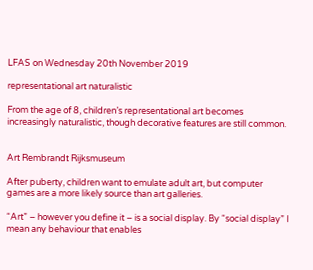LFAS on Wednesday 20th November 2019

representational art naturalistic

From the age of 8, children’s representational art becomes increasingly naturalistic, though decorative features are still common.


Art Rembrandt Rijksmuseum

After puberty, children want to emulate adult art, but computer games are a more likely source than art galleries.

“Art” – however you define it – is a social display. By “social display” I mean any behaviour that enables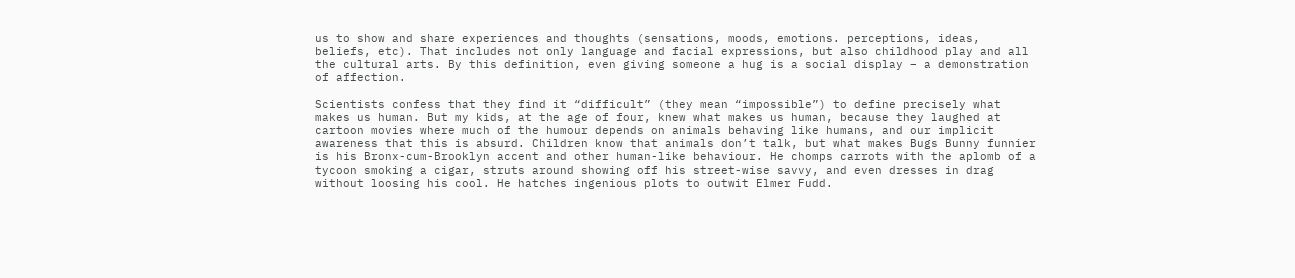us to show and share experiences and thoughts (sensations, moods, emotions. perceptions, ideas, beliefs, etc). That includes not only language and facial expressions, but also childhood play and all the cultural arts. By this definition, even giving someone a hug is a social display – a demonstration of affection.

Scientists confess that they find it “difficult” (they mean “impossible”) to define precisely what makes us human. But my kids, at the age of four, knew what makes us human, because they laughed at cartoon movies where much of the humour depends on animals behaving like humans, and our implicit awareness that this is absurd. Children know that animals don’t talk, but what makes Bugs Bunny funnier is his Bronx-cum-Brooklyn accent and other human-like behaviour. He chomps carrots with the aplomb of a tycoon smoking a cigar, struts around showing off his street-wise savvy, and even dresses in drag without loosing his cool. He hatches ingenious plots to outwit Elmer Fudd.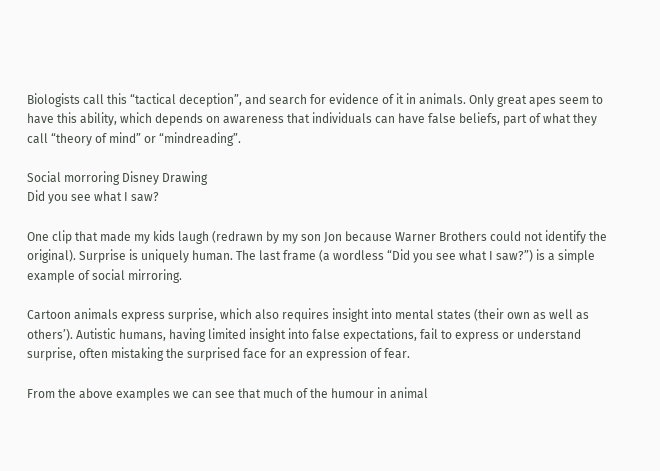Biologists call this “tactical deception”, and search for evidence of it in animals. Only great apes seem to have this ability, which depends on awareness that individuals can have false beliefs, part of what they call “theory of mind” or “mindreading”.

Social morroring Disney Drawing
Did you see what I saw?

One clip that made my kids laugh (redrawn by my son Jon because Warner Brothers could not identify the original). Surprise is uniquely human. The last frame (a wordless “Did you see what I saw?”) is a simple example of social mirroring.

Cartoon animals express surprise, which also requires insight into mental states (their own as well as others’). Autistic humans, having limited insight into false expectations, fail to express or understand surprise, often mistaking the surprised face for an expression of fear.

From the above examples we can see that much of the humour in animal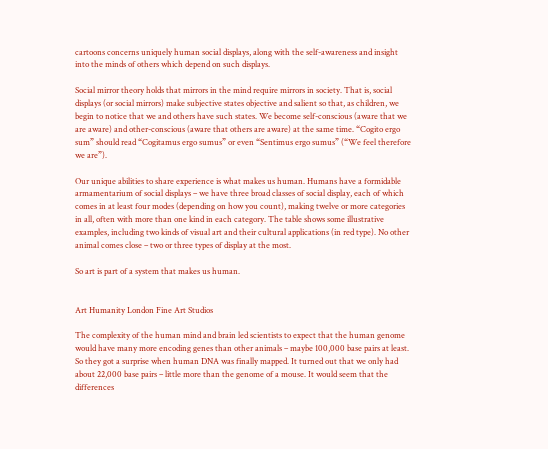cartoons concerns uniquely human social displays, along with the self-awareness and insight into the minds of others which depend on such displays.

Social mirror theory holds that mirrors in the mind require mirrors in society. That is, social displays (or social mirrors) make subjective states objective and salient so that, as children, we begin to notice that we and others have such states. We become self-conscious (aware that we are aware) and other-conscious (aware that others are aware) at the same time. “Cogito ergo sum” should read “Cogitamus ergo sumus” or even “Sentimus ergo sumus” (“We feel therefore we are”).

Our unique abilities to share experience is what makes us human. Humans have a formidable armamentarium of social displays – we have three broad classes of social display, each of which comes in at least four modes (depending on how you count), making twelve or more categories in all, often with more than one kind in each category. The table shows some illustrative examples, including two kinds of visual art and their cultural applications (in red type). No other animal comes close – two or three types of display at the most.

So art is part of a system that makes us human.


Art Humanity London Fine Art Studios

The complexity of the human mind and brain led scientists to expect that the human genome would have many more encoding genes than other animals – maybe 100,000 base pairs at least. So they got a surprise when human DNA was finally mapped. It turned out that we only had about 22,000 base pairs – little more than the genome of a mouse. It would seem that the differences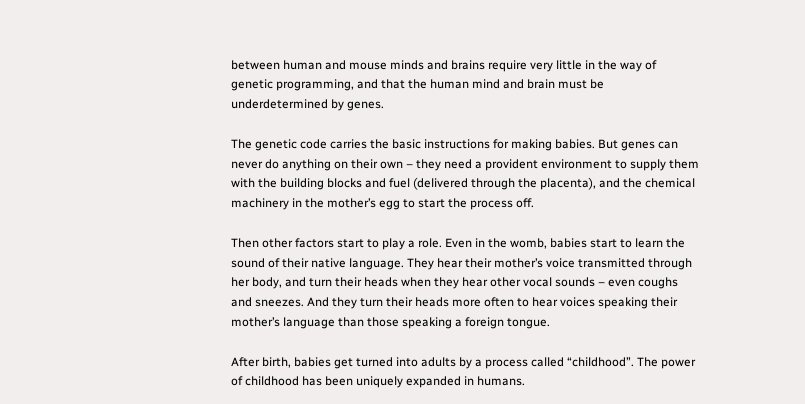between human and mouse minds and brains require very little in the way of genetic programming, and that the human mind and brain must be underdetermined by genes.

The genetic code carries the basic instructions for making babies. But genes can never do anything on their own – they need a provident environment to supply them with the building blocks and fuel (delivered through the placenta), and the chemical machinery in the mother’s egg to start the process off.

Then other factors start to play a role. Even in the womb, babies start to learn the sound of their native language. They hear their mother’s voice transmitted through her body, and turn their heads when they hear other vocal sounds – even coughs and sneezes. And they turn their heads more often to hear voices speaking their mother’s language than those speaking a foreign tongue.

After birth, babies get turned into adults by a process called “childhood”. The power of childhood has been uniquely expanded in humans.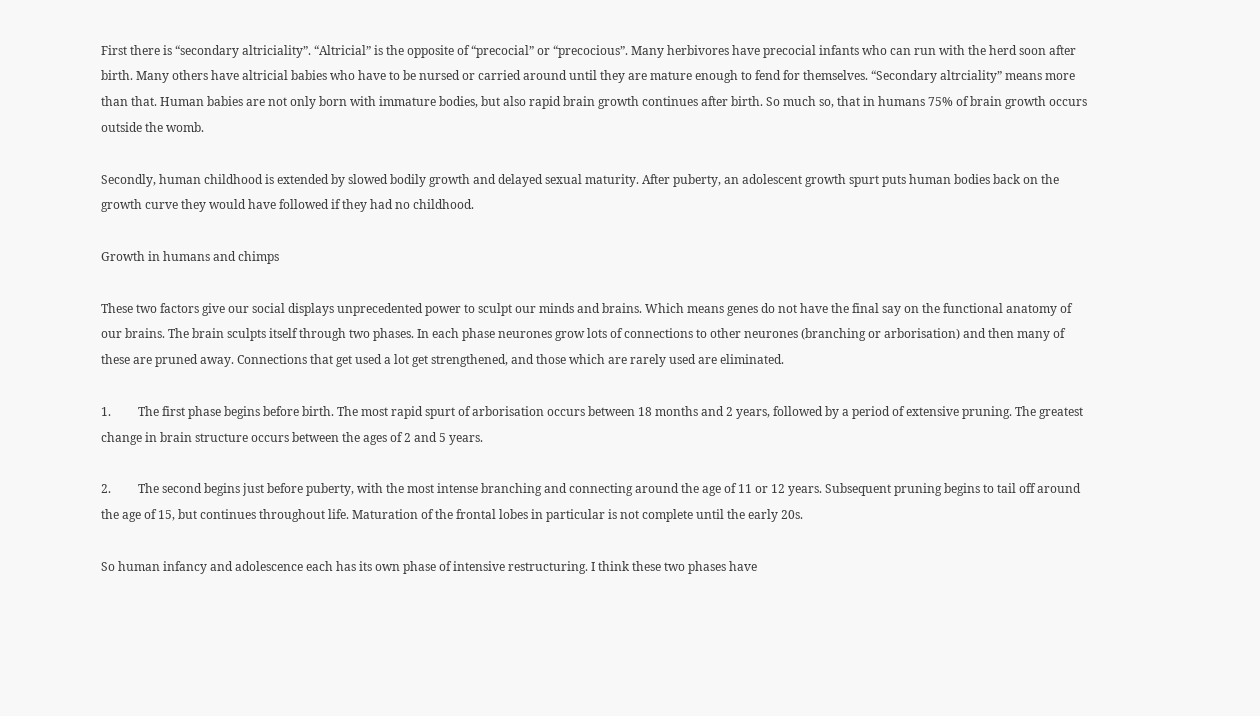First there is “secondary altriciality”. “Altricial” is the opposite of “precocial” or “precocious”. Many herbivores have precocial infants who can run with the herd soon after birth. Many others have altricial babies who have to be nursed or carried around until they are mature enough to fend for themselves. “Secondary altrciality” means more than that. Human babies are not only born with immature bodies, but also rapid brain growth continues after birth. So much so, that in humans 75% of brain growth occurs outside the womb.

Secondly, human childhood is extended by slowed bodily growth and delayed sexual maturity. After puberty, an adolescent growth spurt puts human bodies back on the growth curve they would have followed if they had no childhood.

Growth in humans and chimps

These two factors give our social displays unprecedented power to sculpt our minds and brains. Which means genes do not have the final say on the functional anatomy of our brains. The brain sculpts itself through two phases. In each phase neurones grow lots of connections to other neurones (branching or arborisation) and then many of these are pruned away. Connections that get used a lot get strengthened, and those which are rarely used are eliminated.

1.         The first phase begins before birth. The most rapid spurt of arborisation occurs between 18 months and 2 years, followed by a period of extensive pruning. The greatest change in brain structure occurs between the ages of 2 and 5 years.

2.         The second begins just before puberty, with the most intense branching and connecting around the age of 11 or 12 years. Subsequent pruning begins to tail off around the age of 15, but continues throughout life. Maturation of the frontal lobes in particular is not complete until the early 20s.

So human infancy and adolescence each has its own phase of intensive restructuring. I think these two phases have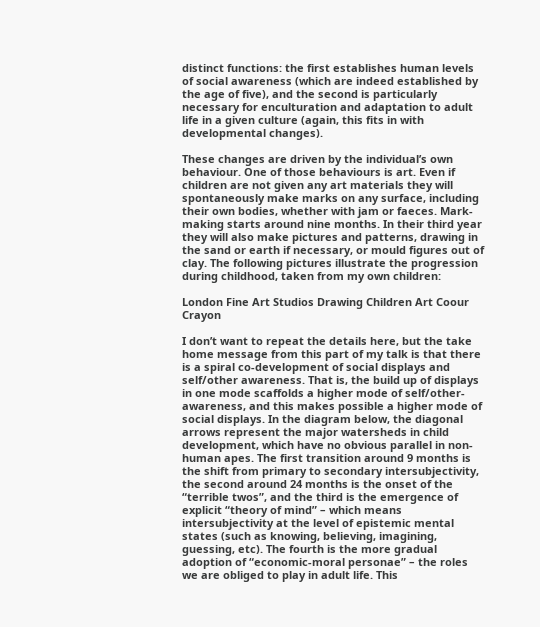distinct functions: the first establishes human levels of social awareness (which are indeed established by the age of five), and the second is particularly necessary for enculturation and adaptation to adult life in a given culture (again, this fits in with developmental changes).

These changes are driven by the individual’s own behaviour. One of those behaviours is art. Even if children are not given any art materials they will spontaneously make marks on any surface, including their own bodies, whether with jam or faeces. Mark-making starts around nine months. In their third year they will also make pictures and patterns, drawing in the sand or earth if necessary, or mould figures out of clay. The following pictures illustrate the progression during childhood, taken from my own children:

London Fine Art Studios Drawing Children Art Coour Crayon

I don’t want to repeat the details here, but the take home message from this part of my talk is that there is a spiral co-development of social displays and self/other awareness. That is, the build up of displays in one mode scaffolds a higher mode of self/other-awareness, and this makes possible a higher mode of social displays. In the diagram below, the diagonal arrows represent the major watersheds in child development, which have no obvious parallel in non-human apes. The first transition around 9 months is the shift from primary to secondary intersubjectivity, the second around 24 months is the onset of the “terrible twos”, and the third is the emergence of explicit “theory of mind” – which means intersubjectivity at the level of epistemic mental states (such as knowing, believing, imagining, guessing, etc). The fourth is the more gradual adoption of “economic-moral personae” – the roles we are obliged to play in adult life. This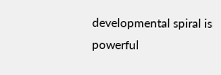developmental spiral is powerful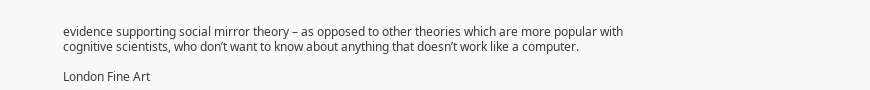evidence supporting social mirror theory – as opposed to other theories which are more popular with cognitive scientists, who don’t want to know about anything that doesn’t work like a computer.

London Fine Art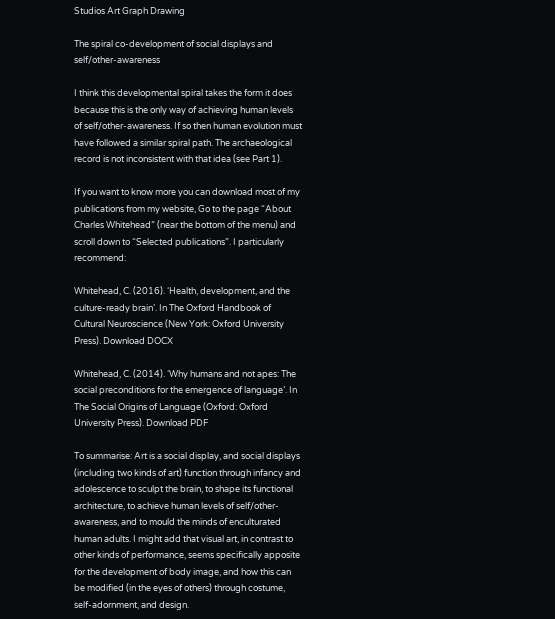Studios Art Graph Drawing

The spiral co-development of social displays and self/other-awareness

I think this developmental spiral takes the form it does because this is the only way of achieving human levels of self/other-awareness. If so then human evolution must have followed a similar spiral path. The archaeological record is not inconsistent with that idea (see Part 1).

If you want to know more you can download most of my publications from my website, Go to the page “About Charles Whitehead” (near the bottom of the menu) and scroll down to “Selected publications”. I particularly recommend:

Whitehead, C. (2016). ‘Health, development, and the culture-ready brain’. In The Oxford Handbook of Cultural Neuroscience (New York: Oxford University Press). Download DOCX

Whitehead, C. (2014). ‘Why humans and not apes: The social preconditions for the emergence of language’. In The Social Origins of Language (Oxford: Oxford University Press). Download PDF

To summarise: Art is a social display, and social displays (including two kinds of art) function through infancy and adolescence to sculpt the brain, to shape its functional architecture, to achieve human levels of self/other-awareness, and to mould the minds of enculturated human adults. I might add that visual art, in contrast to other kinds of performance, seems specifically apposite for the development of body image, and how this can be modified (in the eyes of others) through costume, self-adornment, and design.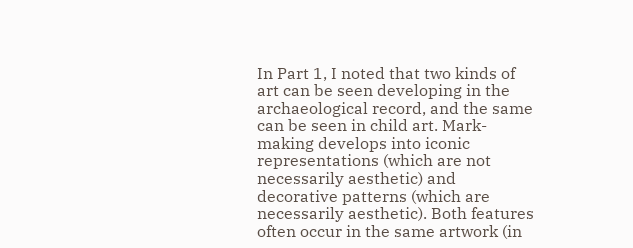In Part 1, I noted that two kinds of art can be seen developing in the archaeological record, and the same can be seen in child art. Mark-making develops into iconic representations (which are not necessarily aesthetic) and decorative patterns (which are necessarily aesthetic). Both features often occur in the same artwork (in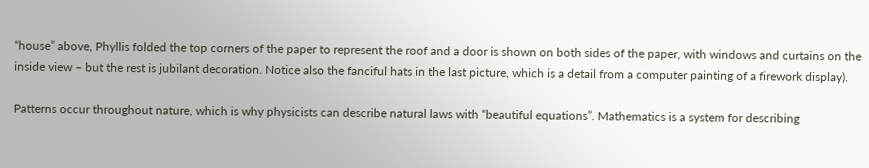“house” above, Phyllis folded the top corners of the paper to represent the roof and a door is shown on both sides of the paper, with windows and curtains on the inside view – but the rest is jubilant decoration. Notice also the fanciful hats in the last picture, which is a detail from a computer painting of a firework display).

Patterns occur throughout nature, which is why physicists can describe natural laws with “beautiful equations”. Mathematics is a system for describing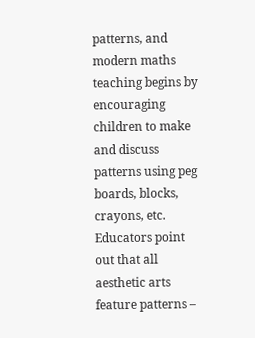patterns, and modern maths teaching begins by encouraging children to make and discuss patterns using peg boards, blocks, crayons, etc. Educators point out that all aesthetic arts feature patterns –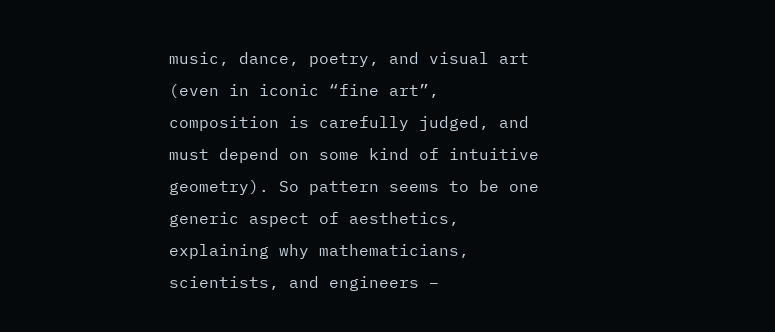music, dance, poetry, and visual art (even in iconic “fine art”, composition is carefully judged, and must depend on some kind of intuitive geometry). So pattern seems to be one generic aspect of aesthetics, explaining why mathematicians, scientists, and engineers –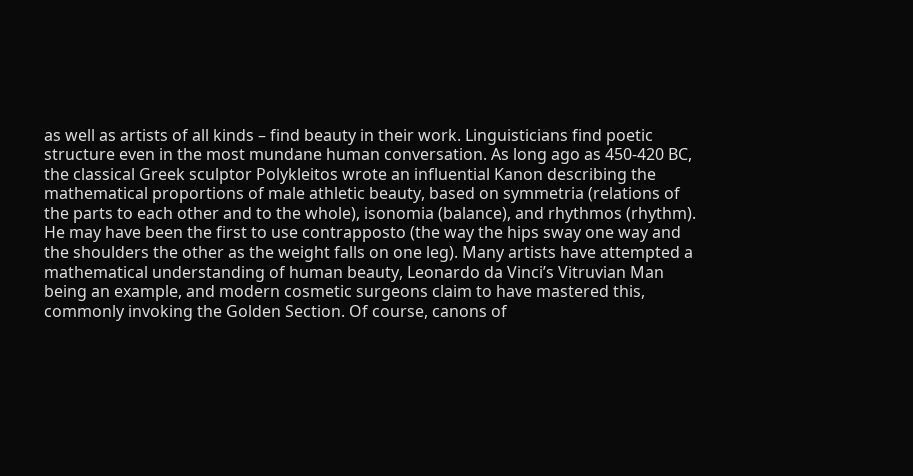as well as artists of all kinds – find beauty in their work. Linguisticians find poetic structure even in the most mundane human conversation. As long ago as 450-420 BC, the classical Greek sculptor Polykleitos wrote an influential Kanon describing the mathematical proportions of male athletic beauty, based on symmetria (relations of the parts to each other and to the whole), isonomia (balance), and rhythmos (rhythm). He may have been the first to use contrapposto (the way the hips sway one way and the shoulders the other as the weight falls on one leg). Many artists have attempted a mathematical understanding of human beauty, Leonardo da Vinci’s Vitruvian Man being an example, and modern cosmetic surgeons claim to have mastered this, commonly invoking the Golden Section. Of course, canons of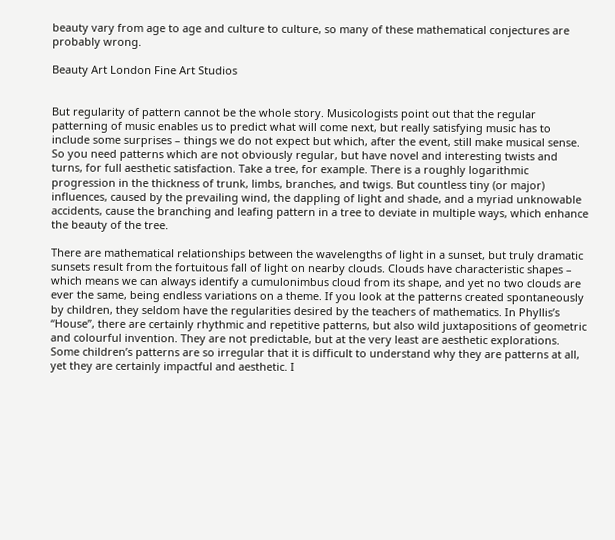beauty vary from age to age and culture to culture, so many of these mathematical conjectures are probably wrong.

Beauty Art London Fine Art Studios


But regularity of pattern cannot be the whole story. Musicologists point out that the regular patterning of music enables us to predict what will come next, but really satisfying music has to include some surprises – things we do not expect but which, after the event, still make musical sense. So you need patterns which are not obviously regular, but have novel and interesting twists and turns, for full aesthetic satisfaction. Take a tree, for example. There is a roughly logarithmic progression in the thickness of trunk, limbs, branches, and twigs. But countless tiny (or major) influences, caused by the prevailing wind, the dappling of light and shade, and a myriad unknowable accidents, cause the branching and leafing pattern in a tree to deviate in multiple ways, which enhance the beauty of the tree.

There are mathematical relationships between the wavelengths of light in a sunset, but truly dramatic sunsets result from the fortuitous fall of light on nearby clouds. Clouds have characteristic shapes – which means we can always identify a cumulonimbus cloud from its shape, and yet no two clouds are ever the same, being endless variations on a theme. If you look at the patterns created spontaneously by children, they seldom have the regularities desired by the teachers of mathematics. In Phyllis’s “House”, there are certainly rhythmic and repetitive patterns, but also wild juxtapositions of geometric and colourful invention. They are not predictable, but at the very least are aesthetic explorations. Some children’s patterns are so irregular that it is difficult to understand why they are patterns at all, yet they are certainly impactful and aesthetic. I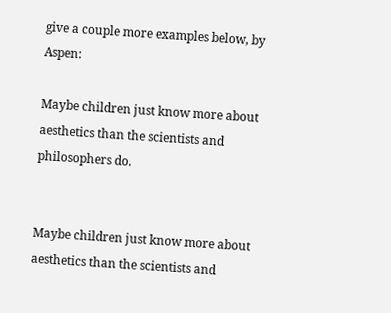give a couple more examples below, by Aspen:

Maybe children just know more about aesthetics than the scientists and philosophers do.


Maybe children just know more about aesthetics than the scientists and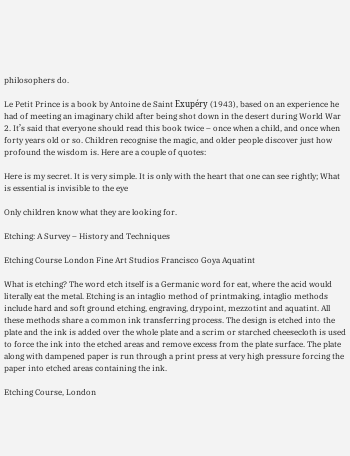philosophers do.

Le Petit Prince is a book by Antoine de Saint Exupéry (1943), based on an experience he had of meeting an imaginary child after being shot down in the desert during World War 2. It’s said that everyone should read this book twice – once when a child, and once when forty years old or so. Children recognise the magic, and older people discover just how profound the wisdom is. Here are a couple of quotes:

Here is my secret. It is very simple. It is only with the heart that one can see rightly; What is essential is invisible to the eye

Only children know what they are looking for.

Etching: A Survey – History and Techniques

Etching Course London Fine Art Studios Francisco Goya Aquatint

What is etching? The word etch itself is a Germanic word for eat, where the acid would literally eat the metal. Etching is an intaglio method of printmaking, intaglio methods include hard and soft ground etching, engraving, drypoint, mezzotint and aquatint. All these methods share a common ink transferring process. The design is etched into the plate and the ink is added over the whole plate and a scrim or starched cheesecloth is used to force the ink into the etched areas and remove excess from the plate surface. The plate along with dampened paper is run through a print press at very high pressure forcing the paper into etched areas containing the ink.

Etching Course, London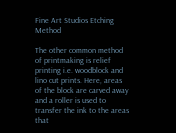Fine Art Studios Etching Method

The other common method of printmaking is relief printing i.e. woodblock and lino cut prints. Here, areas of the block are carved away and a roller is used to transfer the ink to the areas that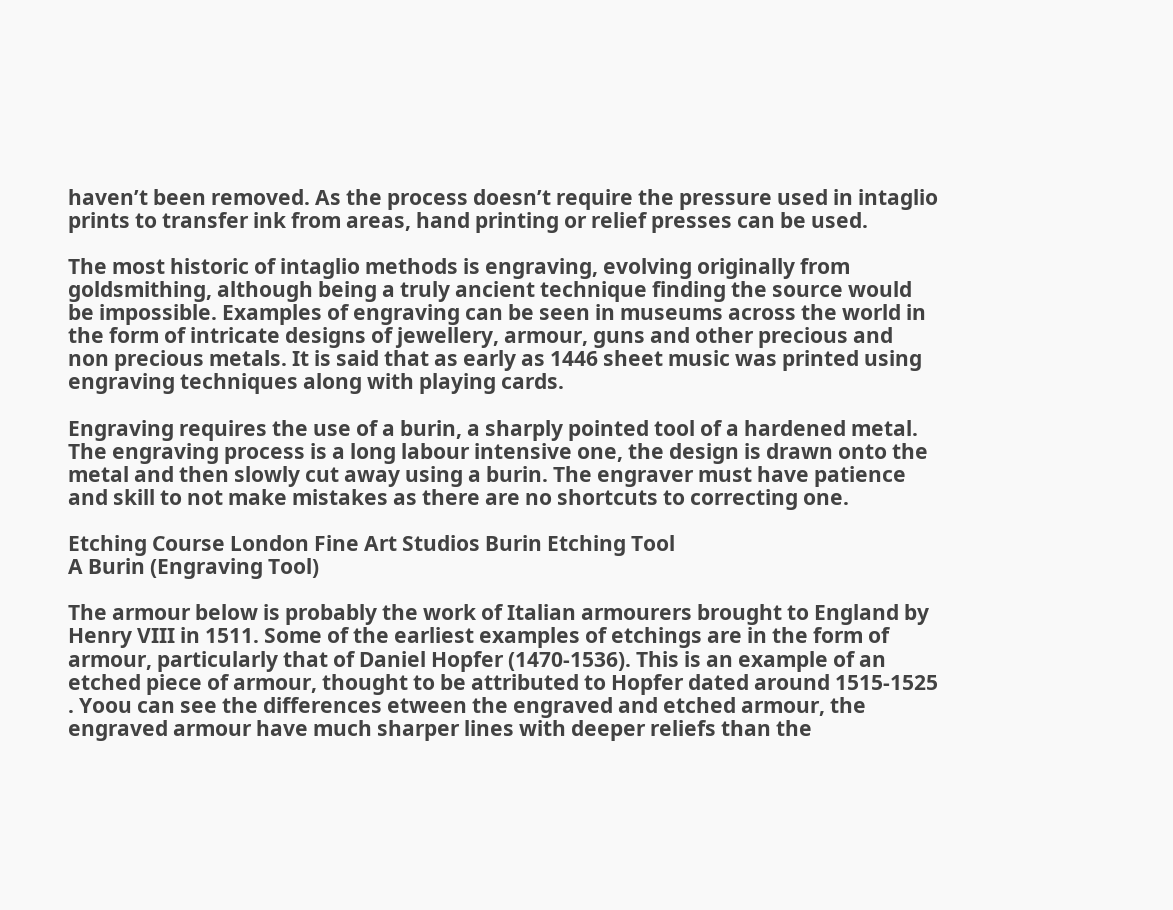haven’t been removed. As the process doesn’t require the pressure used in intaglio prints to transfer ink from areas, hand printing or relief presses can be used.

The most historic of intaglio methods is engraving, evolving originally from goldsmithing, although being a truly ancient technique finding the source would be impossible. Examples of engraving can be seen in museums across the world in the form of intricate designs of jewellery, armour, guns and other precious and non precious metals. It is said that as early as 1446 sheet music was printed using engraving techniques along with playing cards.

Engraving requires the use of a burin, a sharply pointed tool of a hardened metal. The engraving process is a long labour intensive one, the design is drawn onto the metal and then slowly cut away using a burin. The engraver must have patience and skill to not make mistakes as there are no shortcuts to correcting one.

Etching Course London Fine Art Studios Burin Etching Tool
A Burin (Engraving Tool)

The armour below is probably the work of Italian armourers brought to England by Henry VIII in 1511. Some of the earliest examples of etchings are in the form of armour, particularly that of Daniel Hopfer (1470-1536). This is an example of an etched piece of armour, thought to be attributed to Hopfer dated around 1515-1525 . Yoou can see the differences etween the engraved and etched armour, the engraved armour have much sharper lines with deeper reliefs than the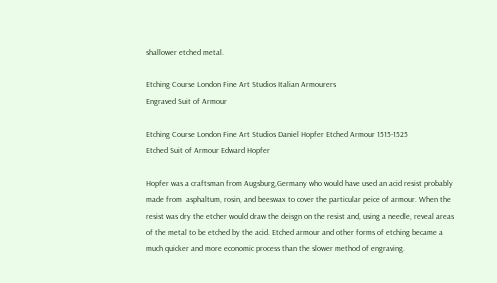shallower etched metal.

Etching Course London Fine Art Studios Italian Armourers
Engraved Suit of Armour

Etching Course London Fine Art Studios Daniel Hopfer Etched Armour 1515-1525
Etched Suit of Armour Edward Hopfer

Hopfer was a craftsman from Augsburg,Germany who would have used an acid resist probably made from  asphaltum, rosin, and beeswax to cover the particular peice of armour. When the resist was dry the etcher would draw the deisgn on the resist and, using a needle, reveal areas of the metal to be etched by the acid. Etched armour and other forms of etching became a much quicker and more economic process than the slower method of engraving.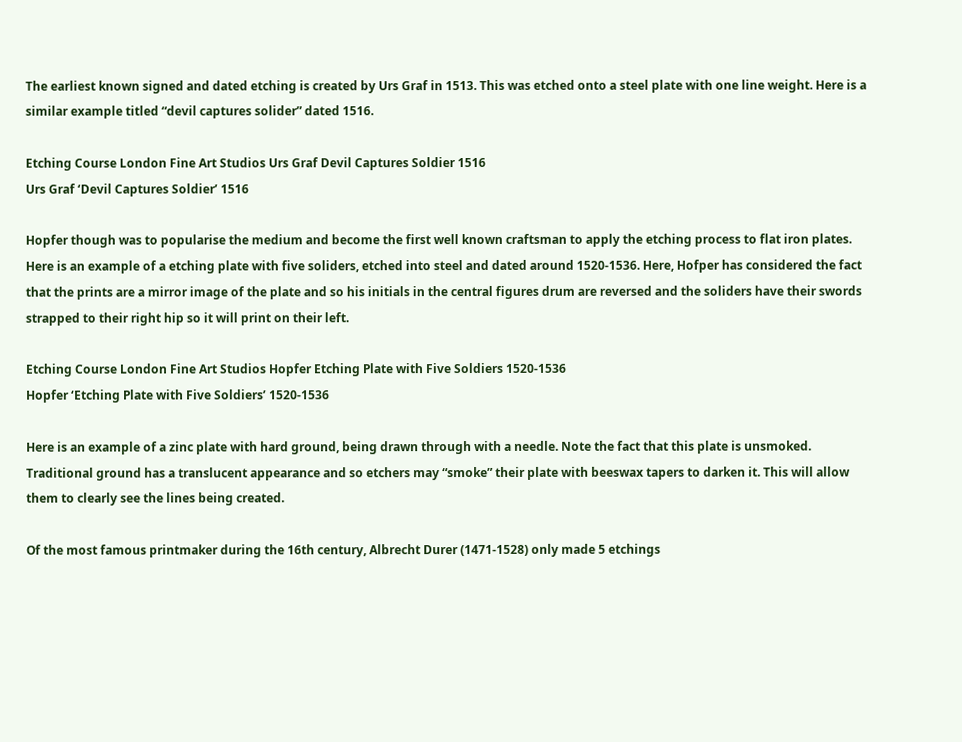The earliest known signed and dated etching is created by Urs Graf in 1513. This was etched onto a steel plate with one line weight. Here is a similar example titled “devil captures solider” dated 1516.

Etching Course London Fine Art Studios Urs Graf Devil Captures Soldier 1516
Urs Graf ‘Devil Captures Soldier’ 1516

Hopfer though was to popularise the medium and become the first well known craftsman to apply the etching process to flat iron plates. Here is an example of a etching plate with five soliders, etched into steel and dated around 1520-1536. Here, Hofper has considered the fact that the prints are a mirror image of the plate and so his initials in the central figures drum are reversed and the soliders have their swords strapped to their right hip so it will print on their left.

Etching Course London Fine Art Studios Hopfer Etching Plate with Five Soldiers 1520-1536
Hopfer ‘Etching Plate with Five Soldiers’ 1520-1536

Here is an example of a zinc plate with hard ground, being drawn through with a needle. Note the fact that this plate is unsmoked. Traditional ground has a translucent appearance and so etchers may “smoke” their plate with beeswax tapers to darken it. This will allow them to clearly see the lines being created.

Of the most famous printmaker during the 16th century, Albrecht Durer (1471-1528) only made 5 etchings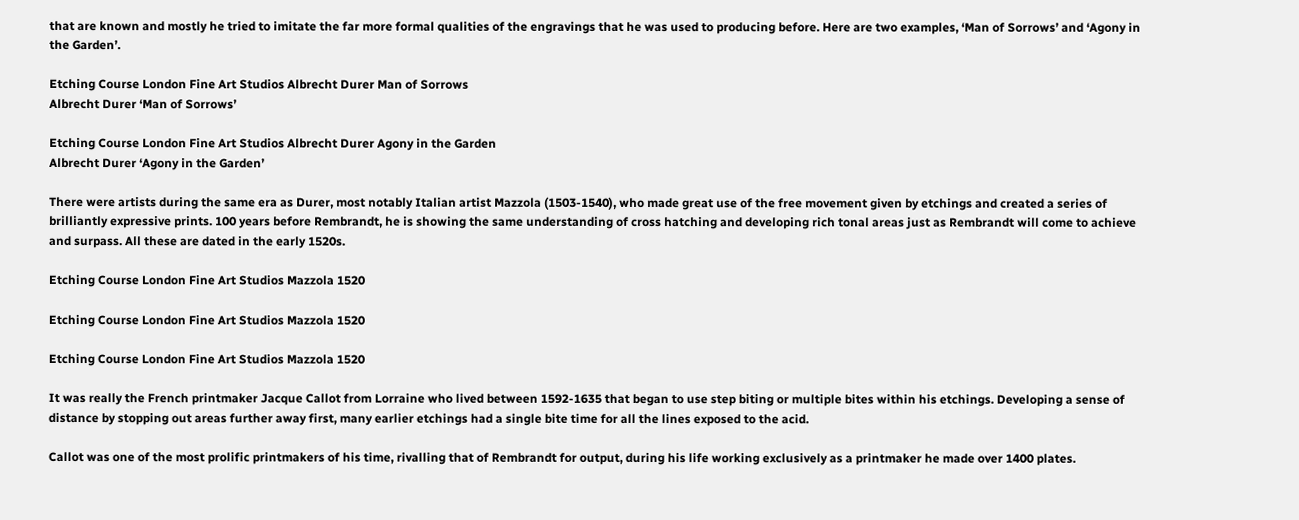that are known and mostly he tried to imitate the far more formal qualities of the engravings that he was used to producing before. Here are two examples, ‘Man of Sorrows’ and ‘Agony in the Garden’.

Etching Course London Fine Art Studios Albrecht Durer Man of Sorrows
Albrecht Durer ‘Man of Sorrows’

Etching Course London Fine Art Studios Albrecht Durer Agony in the Garden
Albrecht Durer ‘Agony in the Garden’

There were artists during the same era as Durer, most notably Italian artist Mazzola (1503-1540), who made great use of the free movement given by etchings and created a series of brilliantly expressive prints. 100 years before Rembrandt, he is showing the same understanding of cross hatching and developing rich tonal areas just as Rembrandt will come to achieve and surpass. All these are dated in the early 1520s.

Etching Course London Fine Art Studios Mazzola 1520

Etching Course London Fine Art Studios Mazzola 1520

Etching Course London Fine Art Studios Mazzola 1520

It was really the French printmaker Jacque Callot from Lorraine who lived between 1592-1635 that began to use step biting or multiple bites within his etchings. Developing a sense of distance by stopping out areas further away first, many earlier etchings had a single bite time for all the lines exposed to the acid.

Callot was one of the most prolific printmakers of his time, rivalling that of Rembrandt for output, during his life working exclusively as a printmaker he made over 1400 plates.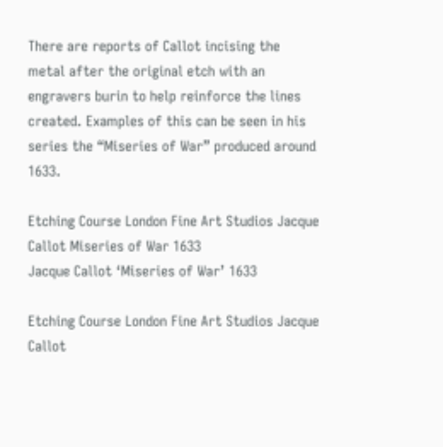There are reports of Callot incising the metal after the original etch with an engravers burin to help reinforce the lines created. Examples of this can be seen in his series the “Miseries of War” produced around 1633.

Etching Course London Fine Art Studios Jacque Callot Miseries of War 1633
Jacque Callot ‘Miseries of War’ 1633

Etching Course London Fine Art Studios Jacque Callot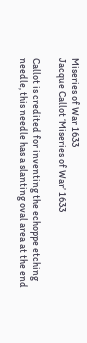Miseries of War 1633
Jacque Callot ‘Miseries of War’ 1633

Callot is credited for inventing the echoppe etching needle, this needle has a slanting oval area at the end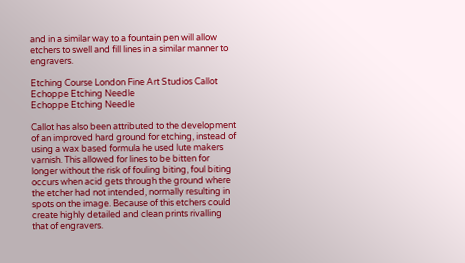and in a similar way to a fountain pen will allow etchers to swell and fill lines in a similar manner to engravers.

Etching Course London Fine Art Studios Callot Echoppe Etching Needle
Echoppe Etching Needle

Callot has also been attributed to the development of an improved hard ground for etching, instead of using a wax based formula he used lute makers varnish. This allowed for lines to be bitten for longer without the risk of fouling biting, foul biting occurs when acid gets through the ground where the etcher had not intended, normally resulting in spots on the image. Because of this etchers could create highly detailed and clean prints rivalling that of engravers.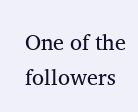One of the followers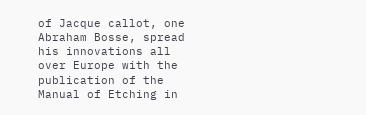of Jacque callot, one Abraham Bosse, spread his innovations all over Europe with the publication of the Manual of Etching in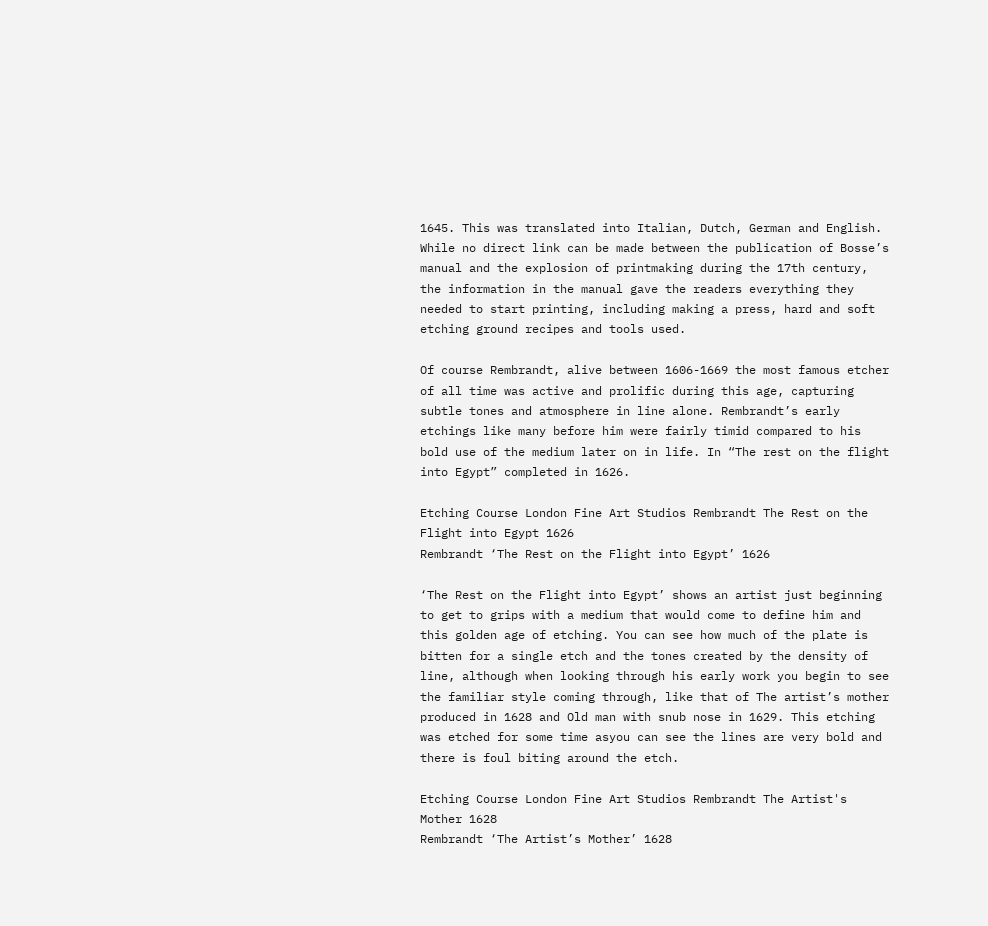1645. This was translated into Italian, Dutch, German and English. While no direct link can be made between the publication of Bosse’s manual and the explosion of printmaking during the 17th century, the information in the manual gave the readers everything they needed to start printing, including making a press, hard and soft etching ground recipes and tools used.

Of course Rembrandt, alive between 1606-1669 the most famous etcher of all time was active and prolific during this age, capturing subtle tones and atmosphere in line alone. Rembrandt’s early etchings like many before him were fairly timid compared to his bold use of the medium later on in life. In “The rest on the flight into Egypt” completed in 1626.

Etching Course London Fine Art Studios Rembrandt The Rest on the Flight into Egypt 1626
Rembrandt ‘The Rest on the Flight into Egypt’ 1626

‘The Rest on the Flight into Egypt’ shows an artist just beginning to get to grips with a medium that would come to define him and this golden age of etching. You can see how much of the plate is bitten for a single etch and the tones created by the density of line, although when looking through his early work you begin to see the familiar style coming through, like that of The artist’s mother produced in 1628 and Old man with snub nose in 1629. This etching was etched for some time asyou can see the lines are very bold and there is foul biting around the etch.

Etching Course London Fine Art Studios Rembrandt The Artist's Mother 1628
Rembrandt ‘The Artist’s Mother’ 1628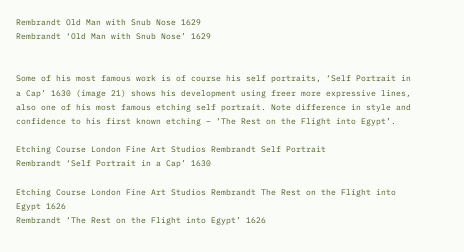Rembrandt Old Man with Snub Nose 1629
Rembrandt ‘Old Man with Snub Nose’ 1629


Some of his most famous work is of course his self portraits, ‘Self Portrait in a Cap’ 1630 (image 21) shows his development using freer more expressive lines, also one of his most famous etching self portrait. Note difference in style and confidence to his first known etching – ‘The Rest on the Flight into Egypt’.

Etching Course London Fine Art Studios Rembrandt Self Portrait
Rembrandt ‘Self Portrait in a Cap’ 1630

Etching Course London Fine Art Studios Rembrandt The Rest on the Flight into Egypt 1626
Rembrandt ‘The Rest on the Flight into Egypt’ 1626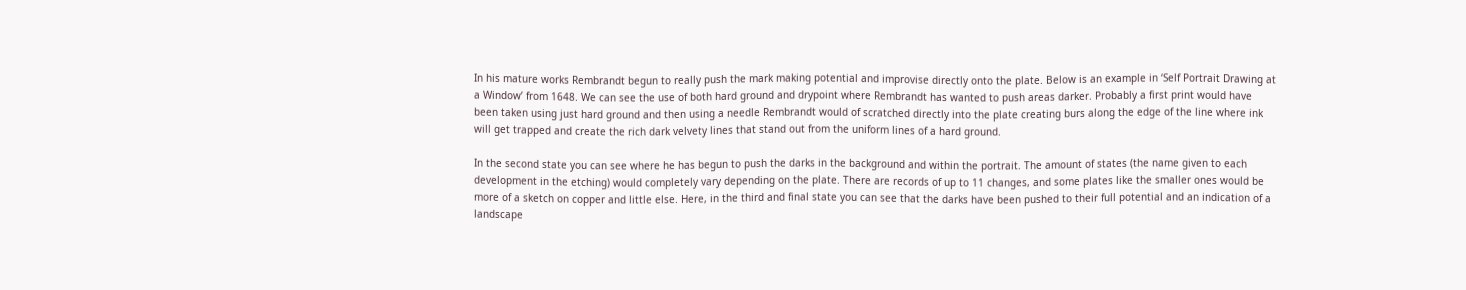In his mature works Rembrandt begun to really push the mark making potential and improvise directly onto the plate. Below is an example in ‘Self Portrait Drawing at a Window’ from 1648. We can see the use of both hard ground and drypoint where Rembrandt has wanted to push areas darker. Probably a first print would have been taken using just hard ground and then using a needle Rembrandt would of scratched directly into the plate creating burs along the edge of the line where ink will get trapped and create the rich dark velvety lines that stand out from the uniform lines of a hard ground.

In the second state you can see where he has begun to push the darks in the background and within the portrait. The amount of states (the name given to each development in the etching) would completely vary depending on the plate. There are records of up to 11 changes, and some plates like the smaller ones would be more of a sketch on copper and little else. Here, in the third and final state you can see that the darks have been pushed to their full potential and an indication of a landscape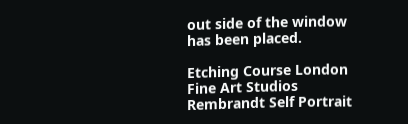out side of the window has been placed.

Etching Course London Fine Art Studios Rembrandt Self Portrait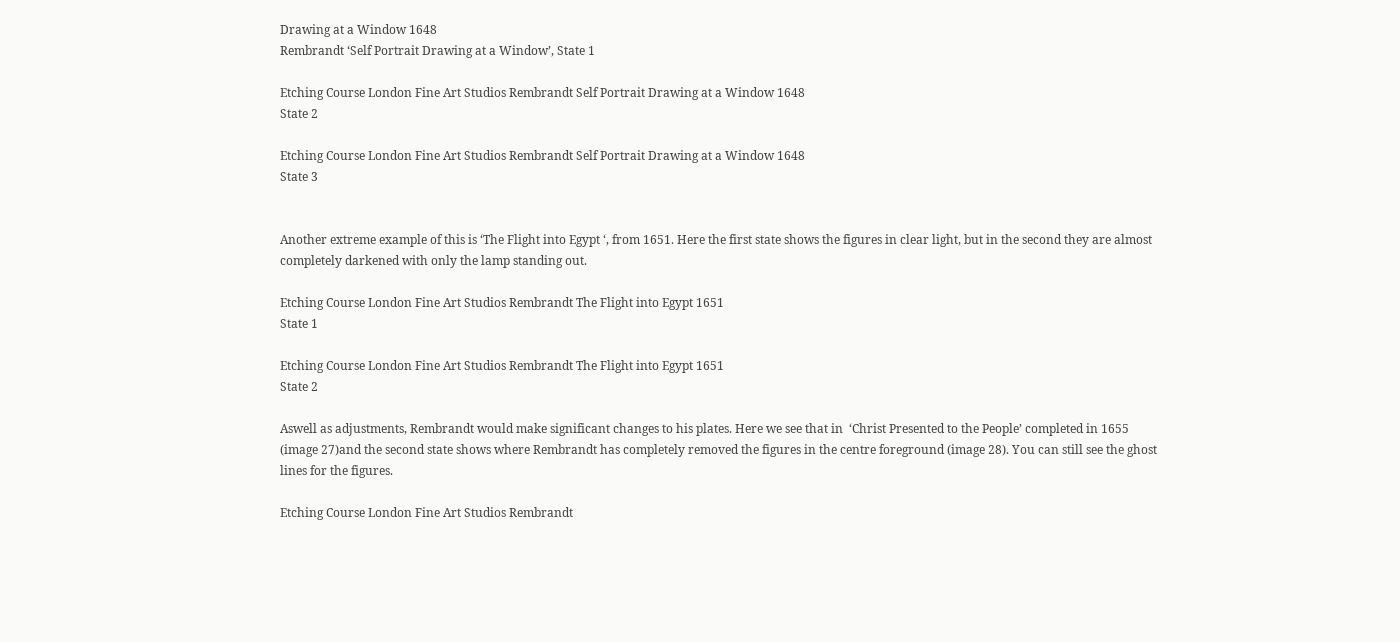Drawing at a Window 1648
Rembrandt ‘Self Portrait Drawing at a Window’, State 1

Etching Course London Fine Art Studios Rembrandt Self Portrait Drawing at a Window 1648
State 2

Etching Course London Fine Art Studios Rembrandt Self Portrait Drawing at a Window 1648
State 3


Another extreme example of this is ‘The Flight into Egypt ‘, from 1651. Here the first state shows the figures in clear light, but in the second they are almost completely darkened with only the lamp standing out.

Etching Course London Fine Art Studios Rembrandt The Flight into Egypt 1651
State 1

Etching Course London Fine Art Studios Rembrandt The Flight into Egypt 1651
State 2

Aswell as adjustments, Rembrandt would make significant changes to his plates. Here we see that in  ‘Christ Presented to the People’ completed in 1655
(image 27)and the second state shows where Rembrandt has completely removed the figures in the centre foreground (image 28). You can still see the ghost lines for the figures.

Etching Course London Fine Art Studios Rembrandt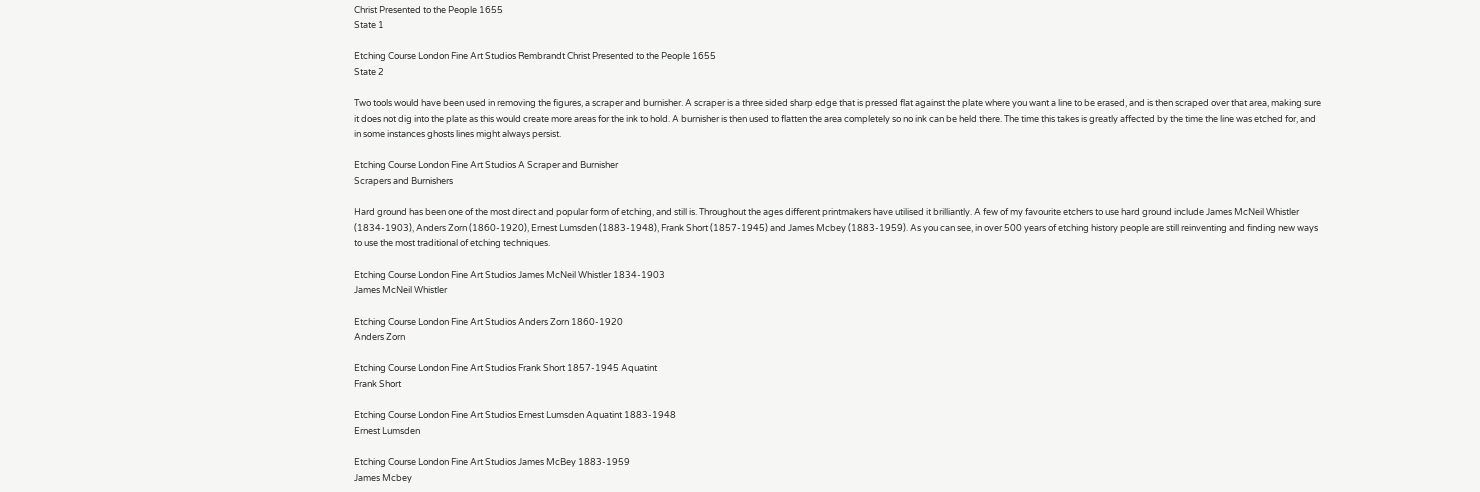Christ Presented to the People 1655
State 1

Etching Course London Fine Art Studios Rembrandt Christ Presented to the People 1655
State 2

Two tools would have been used in removing the figures, a scraper and burnisher. A scraper is a three sided sharp edge that is pressed flat against the plate where you want a line to be erased, and is then scraped over that area, making sure it does not dig into the plate as this would create more areas for the ink to hold. A burnisher is then used to flatten the area completely so no ink can be held there. The time this takes is greatly affected by the time the line was etched for, and in some instances ghosts lines might always persist.

Etching Course London Fine Art Studios A Scraper and Burnisher
Scrapers and Burnishers

Hard ground has been one of the most direct and popular form of etching, and still is. Throughout the ages different printmakers have utilised it brilliantly. A few of my favourite etchers to use hard ground include James McNeil Whistler (1834-1903), Anders Zorn (1860-1920), Ernest Lumsden (1883-1948), Frank Short (1857-1945) and James Mcbey (1883-1959). As you can see, in over 500 years of etching history people are still reinventing and finding new ways to use the most traditional of etching techniques.

Etching Course London Fine Art Studios James McNeil Whistler 1834-1903
James McNeil Whistler

Etching Course London Fine Art Studios Anders Zorn 1860-1920
Anders Zorn

Etching Course London Fine Art Studios Frank Short 1857-1945 Aquatint
Frank Short

Etching Course London Fine Art Studios Ernest Lumsden Aquatint 1883-1948
Ernest Lumsden

Etching Course London Fine Art Studios James McBey 1883-1959
James Mcbey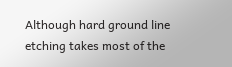Although hard ground line etching takes most of the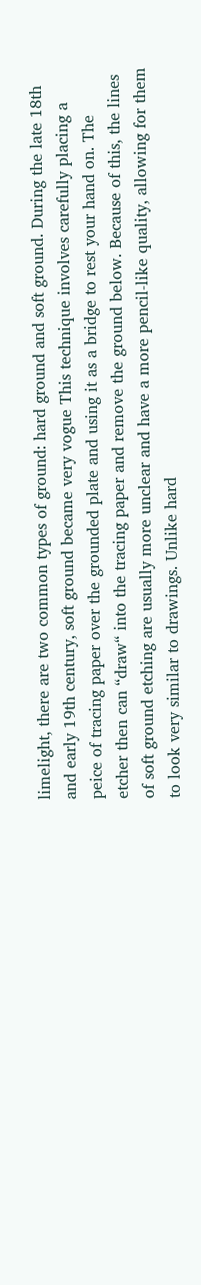limelight, there are two common types of ground: hard ground and soft ground. During the late 18th and early 19th century, soft ground became very vogue This technique involves carefully placing a peice of tracing paper over the grounded plate and using it as a bridge to rest your hand on. The etcher then can “draw“ into the tracing paper and remove the ground below. Because of this, the lines of soft ground etching are usually more unclear and have a more pencil-like quality, allowing for them to look very similar to drawings. Unlike hard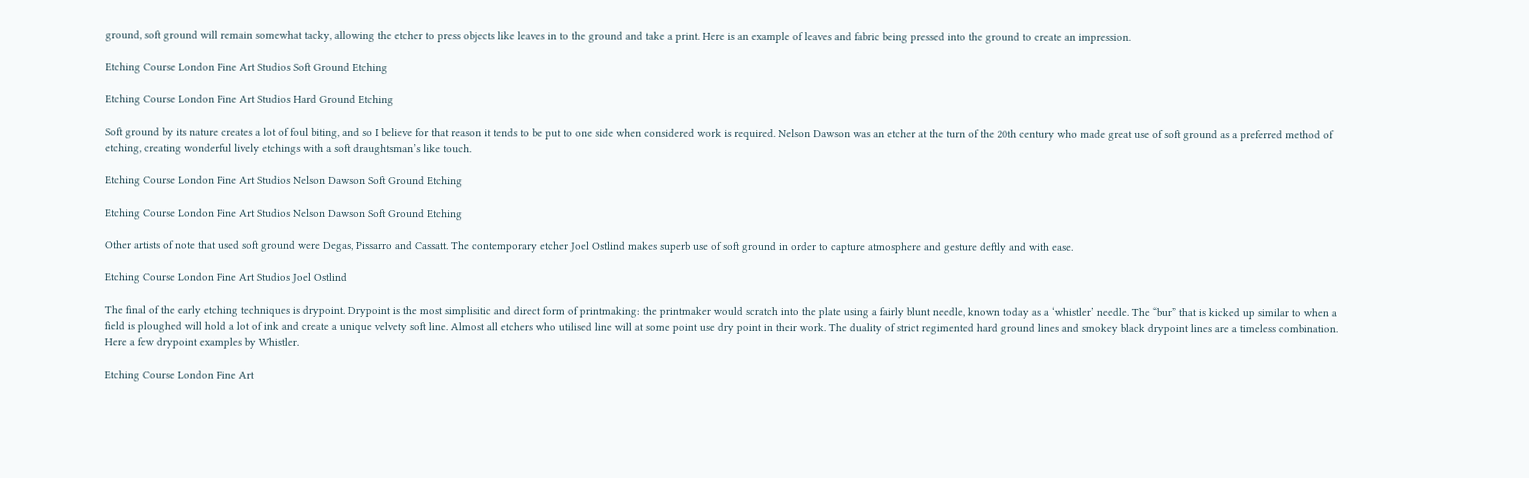ground, soft ground will remain somewhat tacky, allowing the etcher to press objects like leaves in to the ground and take a print. Here is an example of leaves and fabric being pressed into the ground to create an impression.

Etching Course London Fine Art Studios Soft Ground Etching

Etching Course London Fine Art Studios Hard Ground Etching

Soft ground by its nature creates a lot of foul biting, and so I believe for that reason it tends to be put to one side when considered work is required. Nelson Dawson was an etcher at the turn of the 20th century who made great use of soft ground as a preferred method of etching, creating wonderful lively etchings with a soft draughtsman’s like touch.

Etching Course London Fine Art Studios Nelson Dawson Soft Ground Etching

Etching Course London Fine Art Studios Nelson Dawson Soft Ground Etching

Other artists of note that used soft ground were Degas, Pissarro and Cassatt. The contemporary etcher Joel Ostlind makes superb use of soft ground in order to capture atmosphere and gesture deftly and with ease.

Etching Course London Fine Art Studios Joel Ostlind

The final of the early etching techniques is drypoint. Drypoint is the most simplisitic and direct form of printmaking: the printmaker would scratch into the plate using a fairly blunt needle, known today as a ‘whistler’ needle. The “bur” that is kicked up similar to when a field is ploughed will hold a lot of ink and create a unique velvety soft line. Almost all etchers who utilised line will at some point use dry point in their work. The duality of strict regimented hard ground lines and smokey black drypoint lines are a timeless combination. Here a few drypoint examples by Whistler.

Etching Course London Fine Art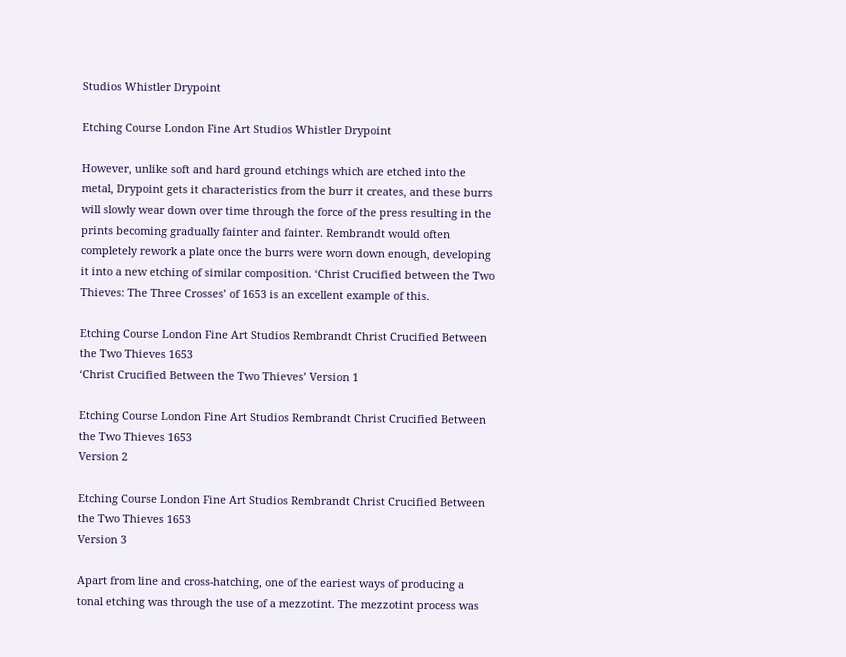Studios Whistler Drypoint

Etching Course London Fine Art Studios Whistler Drypoint

However, unlike soft and hard ground etchings which are etched into the metal, Drypoint gets it characteristics from the burr it creates, and these burrs will slowly wear down over time through the force of the press resulting in the prints becoming gradually fainter and fainter. Rembrandt would often completely rework a plate once the burrs were worn down enough, developing it into a new etching of similar composition. ‘Christ Crucified between the Two Thieves: The Three Crosses’ of 1653 is an excellent example of this.

Etching Course London Fine Art Studios Rembrandt Christ Crucified Between the Two Thieves 1653
‘Christ Crucified Between the Two Thieves’ Version 1

Etching Course London Fine Art Studios Rembrandt Christ Crucified Between the Two Thieves 1653
Version 2

Etching Course London Fine Art Studios Rembrandt Christ Crucified Between the Two Thieves 1653
Version 3

Apart from line and cross-hatching, one of the eariest ways of producing a tonal etching was through the use of a mezzotint. The mezzotint process was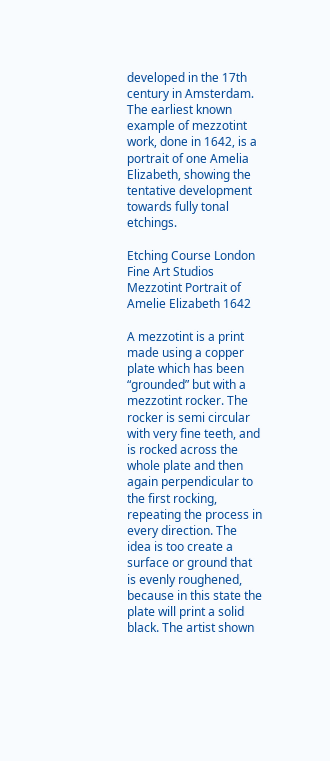developed in the 17th century in Amsterdam. The earliest known example of mezzotint work, done in 1642, is a portrait of one Amelia Elizabeth, showing the tentative development towards fully tonal etchings.

Etching Course London Fine Art Studios Mezzotint Portrait of Amelie Elizabeth 1642

A mezzotint is a print made using a copper plate which has been “grounded” but with a mezzotint rocker. The rocker is semi circular with very fine teeth, and is rocked across the whole plate and then again perpendicular to the first rocking, repeating the process in every direction. The idea is too create a surface or ground that is evenly roughened, because in this state the plate will print a solid black. The artist shown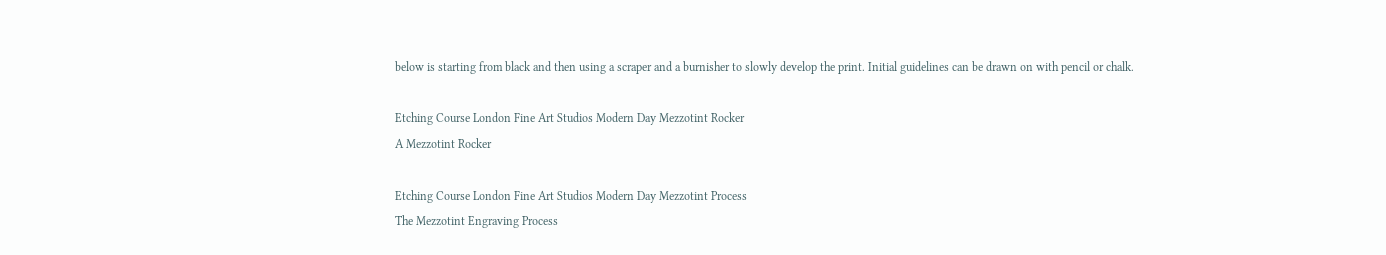below is starting from black and then using a scraper and a burnisher to slowly develop the print. Initial guidelines can be drawn on with pencil or chalk.

Etching Course London Fine Art Studios Modern Day Mezzotint Rocker
A Mezzotint Rocker

Etching Course London Fine Art Studios Modern Day Mezzotint Process
The Mezzotint Engraving Process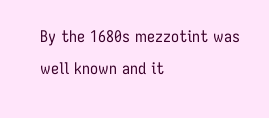By the 1680s mezzotint was well known and it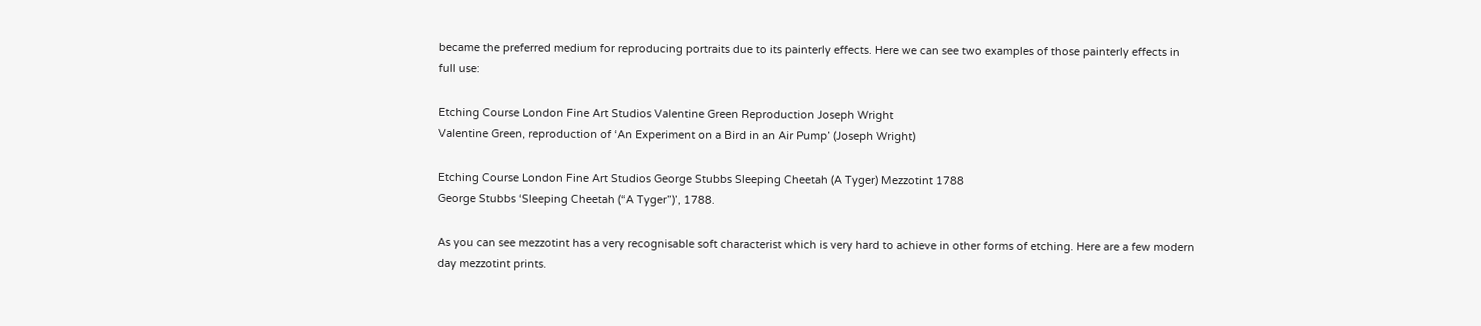became the preferred medium for reproducing portraits due to its painterly effects. Here we can see two examples of those painterly effects in full use:

Etching Course London Fine Art Studios Valentine Green Reproduction Joseph Wright
Valentine Green, reproduction of ‘An Experiment on a Bird in an Air Pump’ (Joseph Wright)

Etching Course London Fine Art Studios George Stubbs Sleeping Cheetah (A Tyger) Mezzotint 1788
George Stubbs ‘Sleeping Cheetah (“A Tyger”)’, 1788.

As you can see mezzotint has a very recognisable soft characterist which is very hard to achieve in other forms of etching. Here are a few modern day mezzotint prints.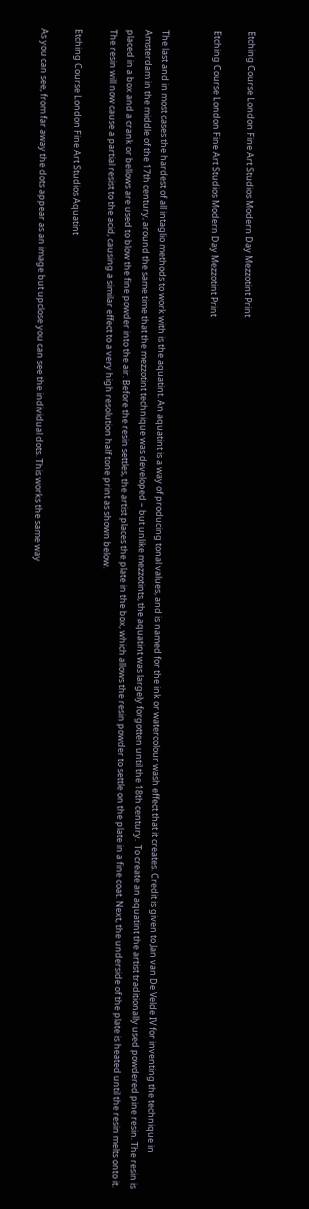Etching Course London Fine Art Studios Modern Day Mezzotint Print

Etching Course London Fine Art Studios Modern Day Mezzotint Print


The last and in most cases the hardest of all intaglio methods to work with is the aquatint. An aquatint is a way of producing tonal values, and is named for the ink or watercolour wash effect that it creates. Credit is given to Jan van De Velde IV for inventing the technique in Amsterdam in the middle of the 17th century, around the same time that the mezzotint technique was developed – but unlike mezzotints, the aquatint was largely forgotten until the 18th century.  To create an aquatint the artist traditionally used powdered pine resin. The resin is placed in a box and a crank or bellows are used to blow the fine powder into the air. Before the resin settles, the artist places the plate in the box, which allows the resin powder to settle on the plate in a fine coat. Next, the underside of the plate is heated until the resin melts onto it. The resin will now cause a partial resist to the acid, causing a similar effect to a very high resolution half tone print as shown below.

Etching Course London Fine Art Studios Aquatint

As you can see, from far away the dots appear as an image but upclose you can see the individual dots. This works the same way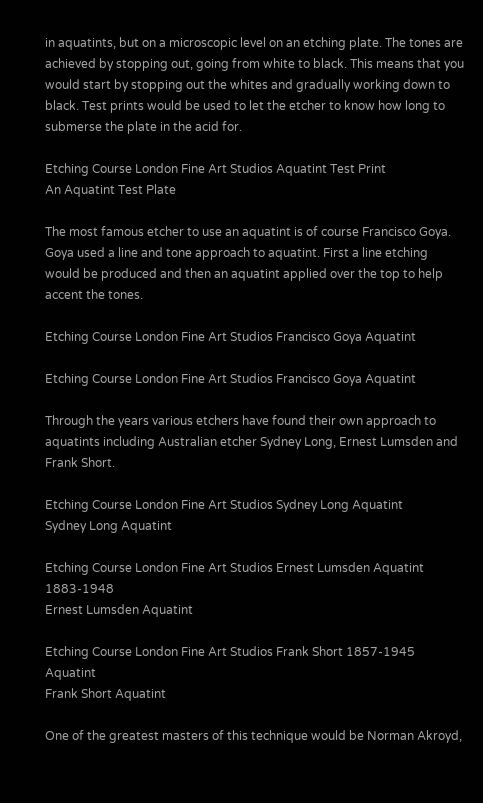in aquatints, but on a microscopic level on an etching plate. The tones are achieved by stopping out, going from white to black. This means that you would start by stopping out the whites and gradually working down to black. Test prints would be used to let the etcher to know how long to submerse the plate in the acid for.

Etching Course London Fine Art Studios Aquatint Test Print
An Aquatint Test Plate

The most famous etcher to use an aquatint is of course Francisco Goya. Goya used a line and tone approach to aquatint. First a line etching would be produced and then an aquatint applied over the top to help accent the tones.

Etching Course London Fine Art Studios Francisco Goya Aquatint

Etching Course London Fine Art Studios Francisco Goya Aquatint

Through the years various etchers have found their own approach to aquatints including Australian etcher Sydney Long, Ernest Lumsden and Frank Short.

Etching Course London Fine Art Studios Sydney Long Aquatint
Sydney Long Aquatint

Etching Course London Fine Art Studios Ernest Lumsden Aquatint 1883-1948
Ernest Lumsden Aquatint

Etching Course London Fine Art Studios Frank Short 1857-1945 Aquatint
Frank Short Aquatint

One of the greatest masters of this technique would be Norman Akroyd,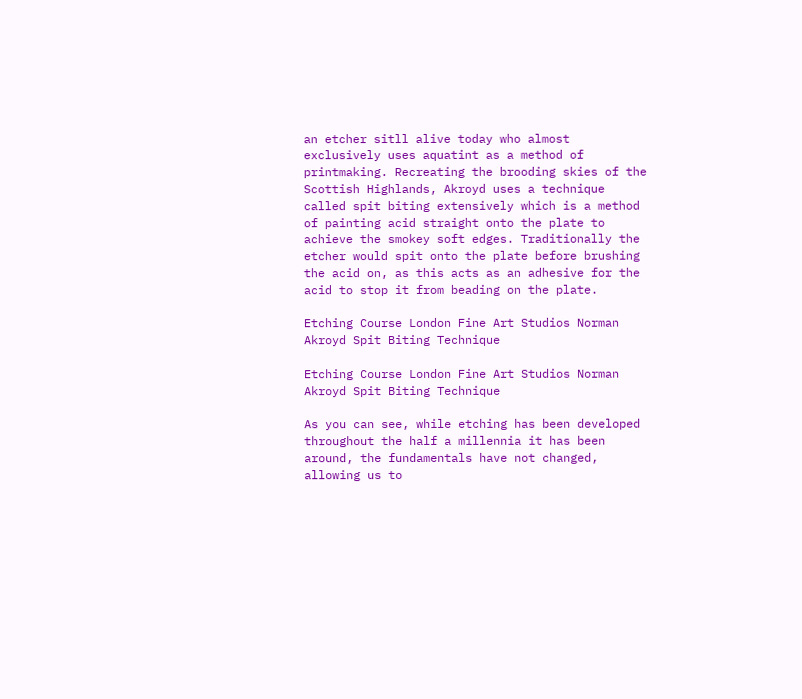an etcher sitll alive today who almost exclusively uses aquatint as a method of printmaking. Recreating the brooding skies of the Scottish Highlands, Akroyd uses a technique called spit biting extensively which is a method of painting acid straight onto the plate to achieve the smokey soft edges. Traditionally the etcher would spit onto the plate before brushing the acid on, as this acts as an adhesive for the acid to stop it from beading on the plate.

Etching Course London Fine Art Studios Norman Akroyd Spit Biting Technique

Etching Course London Fine Art Studios Norman Akroyd Spit Biting Technique

As you can see, while etching has been developed throughout the half a millennia it has been around, the fundamentals have not changed, allowing us to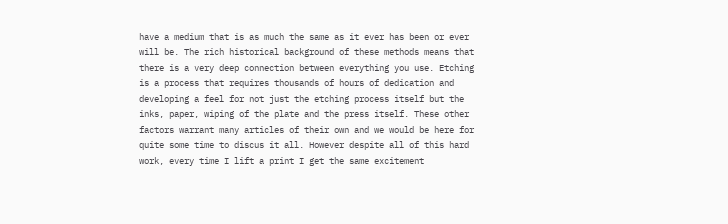have a medium that is as much the same as it ever has been or ever will be. The rich historical background of these methods means that there is a very deep connection between everything you use. Etching is a process that requires thousands of hours of dedication and developing a feel for not just the etching process itself but the inks, paper, wiping of the plate and the press itself. These other factors warrant many articles of their own and we would be here for quite some time to discus it all. However despite all of this hard work, every time I lift a print I get the same excitement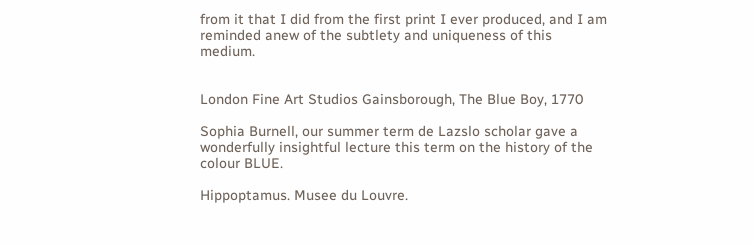from it that I did from the first print I ever produced, and I am reminded anew of the subtlety and uniqueness of this medium.


London Fine Art Studios Gainsborough, The Blue Boy, 1770

Sophia Burnell, our summer term de Lazslo scholar gave a wonderfully insightful lecture this term on the history of the colour BLUE.

Hippoptamus. Musee du Louvre.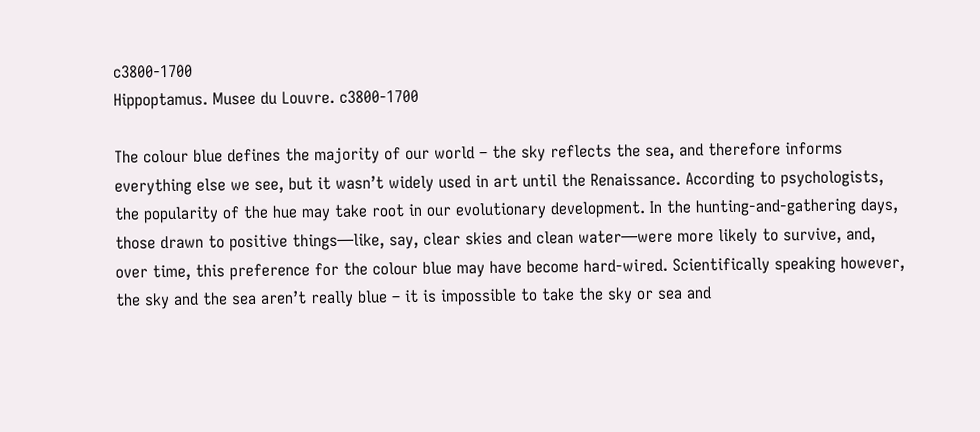c3800-1700
Hippoptamus. Musee du Louvre. c3800-1700

The colour blue defines the majority of our world – the sky reflects the sea, and therefore informs everything else we see, but it wasn’t widely used in art until the Renaissance. According to psychologists, the popularity of the hue may take root in our evolutionary development. In the hunting-and-gathering days, those drawn to positive things—like, say, clear skies and clean water—were more likely to survive, and, over time, this preference for the colour blue may have become hard-wired. Scientifically speaking however, the sky and the sea aren’t really blue – it is impossible to take the sky or sea and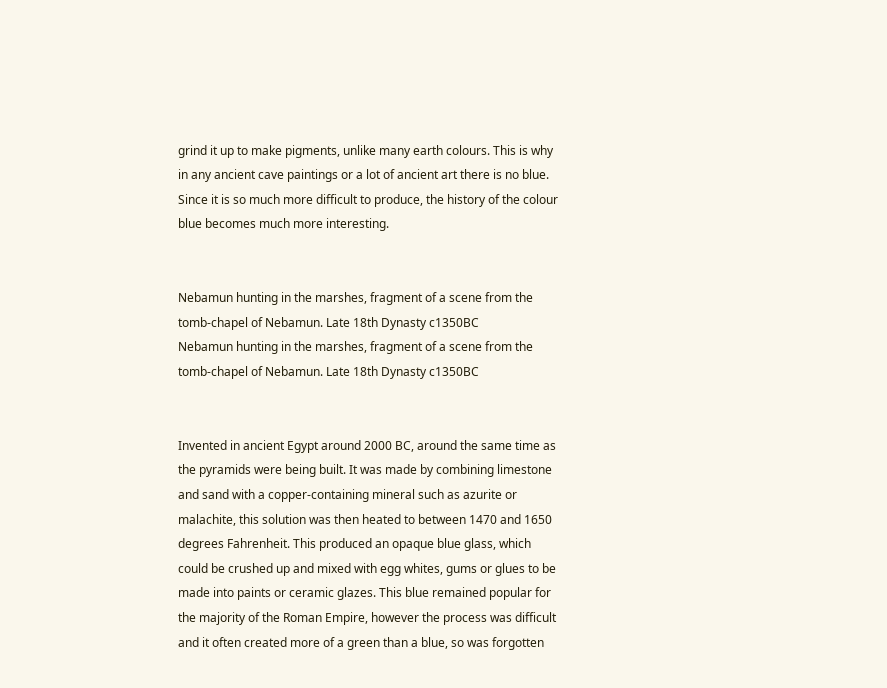grind it up to make pigments, unlike many earth colours. This is why in any ancient cave paintings or a lot of ancient art there is no blue. Since it is so much more difficult to produce, the history of the colour blue becomes much more interesting.


Nebamun hunting in the marshes, fragment of a scene from the tomb-chapel of Nebamun. Late 18th Dynasty c1350BC
Nebamun hunting in the marshes, fragment of a scene from the tomb-chapel of Nebamun. Late 18th Dynasty c1350BC


Invented in ancient Egypt around 2000 BC, around the same time as the pyramids were being built. It was made by combining limestone and sand with a copper-containing mineral such as azurite or malachite, this solution was then heated to between 1470 and 1650 degrees Fahrenheit. This produced an opaque blue glass, which could be crushed up and mixed with egg whites, gums or glues to be made into paints or ceramic glazes. This blue remained popular for the majority of the Roman Empire, however the process was difficult and it often created more of a green than a blue, so was forgotten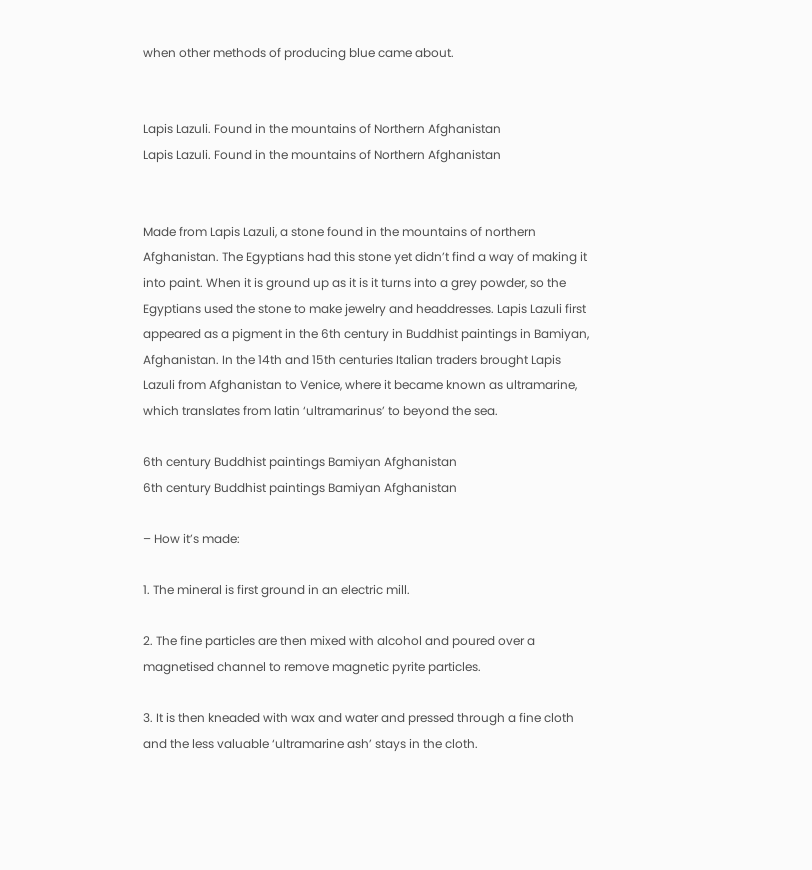when other methods of producing blue came about.


Lapis Lazuli. Found in the mountains of Northern Afghanistan
Lapis Lazuli. Found in the mountains of Northern Afghanistan


Made from Lapis Lazuli, a stone found in the mountains of northern Afghanistan. The Egyptians had this stone yet didn’t find a way of making it into paint. When it is ground up as it is it turns into a grey powder, so the Egyptians used the stone to make jewelry and headdresses. Lapis Lazuli first appeared as a pigment in the 6th century in Buddhist paintings in Bamiyan, Afghanistan. In the 14th and 15th centuries Italian traders brought Lapis Lazuli from Afghanistan to Venice, where it became known as ultramarine, which translates from latin ‘ultramarinus’ to beyond the sea.

6th century Buddhist paintings Bamiyan Afghanistan
6th century Buddhist paintings Bamiyan Afghanistan

– How it’s made:

1. The mineral is first ground in an electric mill.

2. The fine particles are then mixed with alcohol and poured over a magnetised channel to remove magnetic pyrite particles.

3. It is then kneaded with wax and water and pressed through a fine cloth and the less valuable ‘ultramarine ash’ stays in the cloth.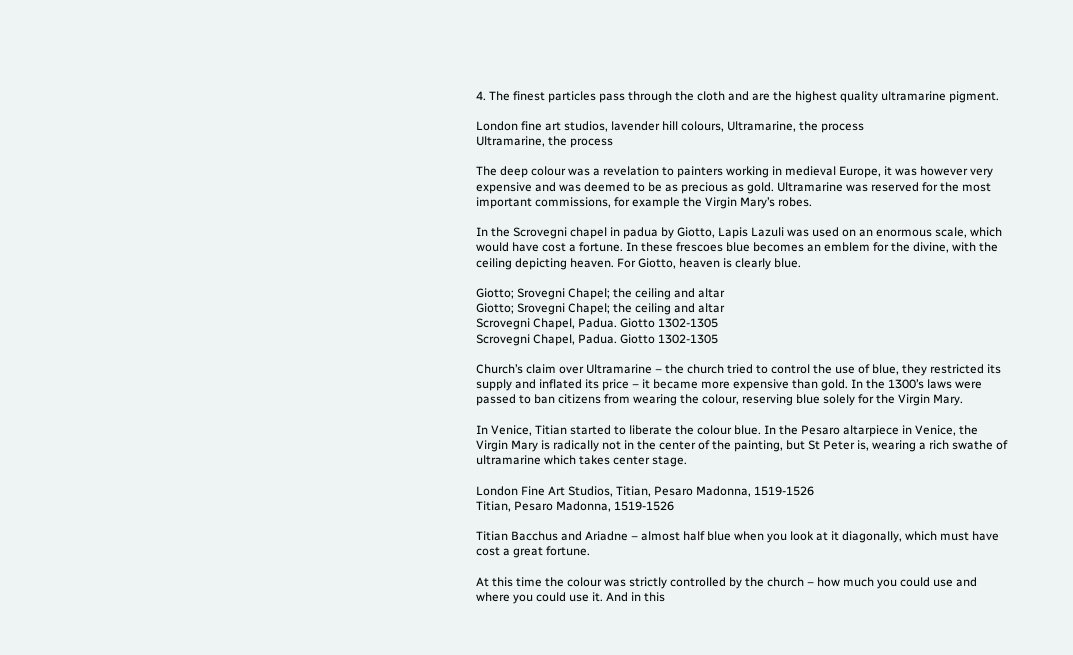4. The finest particles pass through the cloth and are the highest quality ultramarine pigment.

London fine art studios, lavender hill colours, Ultramarine, the process
Ultramarine, the process

The deep colour was a revelation to painters working in medieval Europe, it was however very expensive and was deemed to be as precious as gold. Ultramarine was reserved for the most important commissions, for example the Virgin Mary’s robes.

In the Scrovegni chapel in padua by Giotto, Lapis Lazuli was used on an enormous scale, which would have cost a fortune. In these frescoes blue becomes an emblem for the divine, with the ceiling depicting heaven. For Giotto, heaven is clearly blue.

Giotto; Srovegni Chapel; the ceiling and altar
Giotto; Srovegni Chapel; the ceiling and altar
Scrovegni Chapel, Padua. Giotto 1302-1305
Scrovegni Chapel, Padua. Giotto 1302-1305

Church’s claim over Ultramarine – the church tried to control the use of blue, they restricted its supply and inflated its price – it became more expensive than gold. In the 1300’s laws were passed to ban citizens from wearing the colour, reserving blue solely for the Virgin Mary.

In Venice, Titian started to liberate the colour blue. In the Pesaro altarpiece in Venice, the Virgin Mary is radically not in the center of the painting, but St Peter is, wearing a rich swathe of ultramarine which takes center stage.

London Fine Art Studios, Titian, Pesaro Madonna, 1519-1526
Titian, Pesaro Madonna, 1519-1526

Titian Bacchus and Ariadne – almost half blue when you look at it diagonally, which must have cost a great fortune.

At this time the colour was strictly controlled by the church – how much you could use and where you could use it. And in this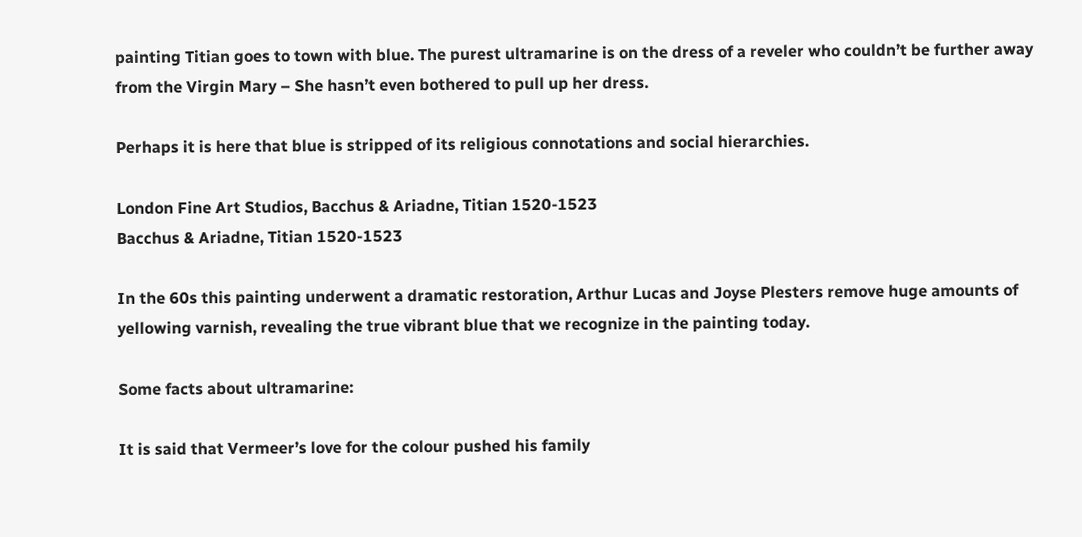painting Titian goes to town with blue. The purest ultramarine is on the dress of a reveler who couldn’t be further away from the Virgin Mary – She hasn’t even bothered to pull up her dress.

Perhaps it is here that blue is stripped of its religious connotations and social hierarchies.

London Fine Art Studios, Bacchus & Ariadne, Titian 1520-1523
Bacchus & Ariadne, Titian 1520-1523

In the 60s this painting underwent a dramatic restoration, Arthur Lucas and Joyse Plesters remove huge amounts of yellowing varnish, revealing the true vibrant blue that we recognize in the painting today.

Some facts about ultramarine:

It is said that Vermeer’s love for the colour pushed his family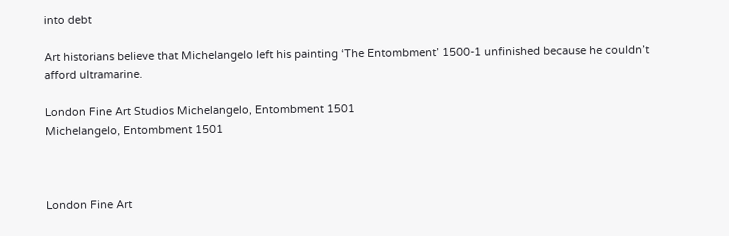into debt

Art historians believe that Michelangelo left his painting ‘The Entombment’ 1500-1 unfinished because he couldn’t afford ultramarine.

London Fine Art Studios Michelangelo, Entombment 1501
Michelangelo, Entombment 1501



London Fine Art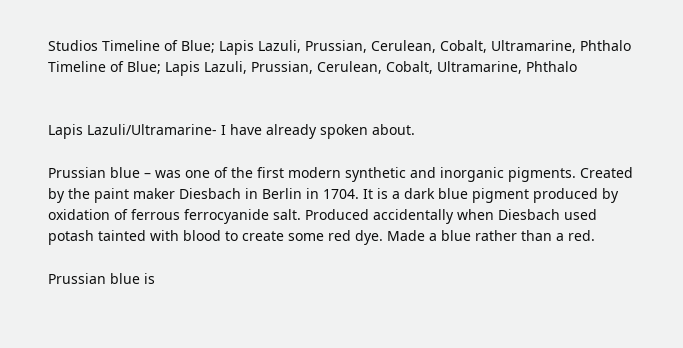Studios Timeline of Blue; Lapis Lazuli, Prussian, Cerulean, Cobalt, Ultramarine, Phthalo
Timeline of Blue; Lapis Lazuli, Prussian, Cerulean, Cobalt, Ultramarine, Phthalo


Lapis Lazuli/Ultramarine- I have already spoken about.

Prussian blue – was one of the first modern synthetic and inorganic pigments. Created by the paint maker Diesbach in Berlin in 1704. It is a dark blue pigment produced by oxidation of ferrous ferrocyanide salt. Produced accidentally when Diesbach used potash tainted with blood to create some red dye. Made a blue rather than a red.

Prussian blue is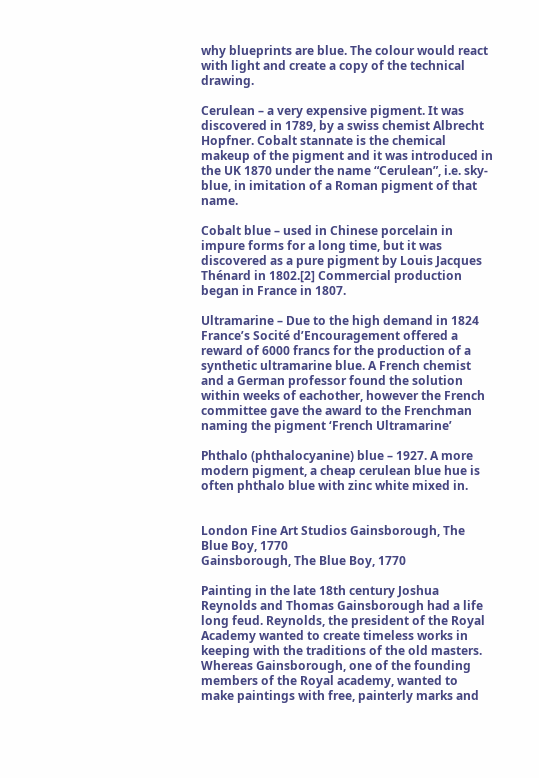why blueprints are blue. The colour would react with light and create a copy of the technical drawing.

Cerulean – a very expensive pigment. It was discovered in 1789, by a swiss chemist Albrecht Hopfner. Cobalt stannate is the chemical makeup of the pigment and it was introduced in the UK 1870 under the name “Cerulean”, i.e. sky-blue, in imitation of a Roman pigment of that name.

Cobalt blue – used in Chinese porcelain in impure forms for a long time, but it was discovered as a pure pigment by Louis Jacques Thénard in 1802.[2] Commercial production began in France in 1807.

Ultramarine – Due to the high demand in 1824 France’s Socité d’Encouragement offered a reward of 6000 francs for the production of a synthetic ultramarine blue. A French chemist and a German professor found the solution within weeks of eachother, however the French committee gave the award to the Frenchman naming the pigment ‘French Ultramarine’

Phthalo (phthalocyanine) blue – 1927. A more modern pigment, a cheap cerulean blue hue is often phthalo blue with zinc white mixed in.


London Fine Art Studios Gainsborough, The Blue Boy, 1770
Gainsborough, The Blue Boy, 1770

Painting in the late 18th century Joshua Reynolds and Thomas Gainsborough had a life long feud. Reynolds, the president of the Royal Academy wanted to create timeless works in keeping with the traditions of the old masters. Whereas Gainsborough, one of the founding members of the Royal academy, wanted to make paintings with free, painterly marks and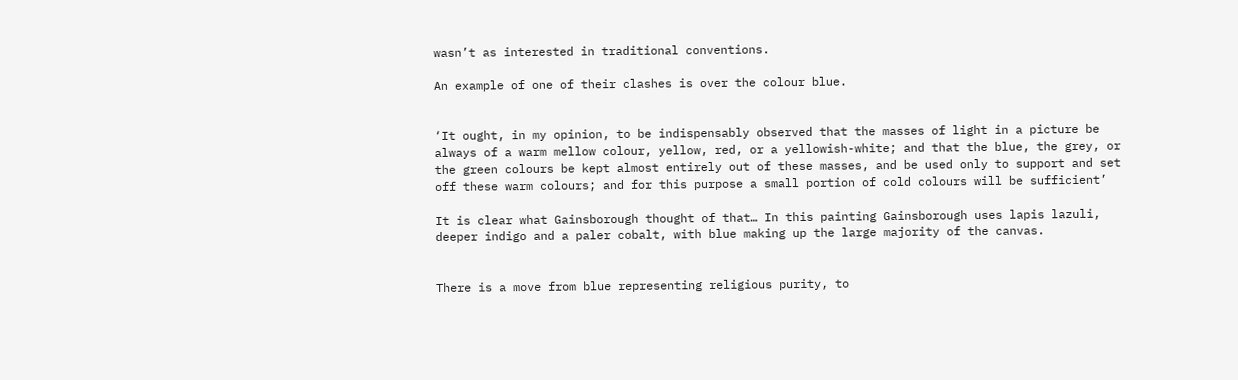wasn’t as interested in traditional conventions.

An example of one of their clashes is over the colour blue.


‘It ought, in my opinion, to be indispensably observed that the masses of light in a picture be always of a warm mellow colour, yellow, red, or a yellowish-white; and that the blue, the grey, or the green colours be kept almost entirely out of these masses, and be used only to support and set off these warm colours; and for this purpose a small portion of cold colours will be sufficient’

It is clear what Gainsborough thought of that… In this painting Gainsborough uses lapis lazuli, deeper indigo and a paler cobalt, with blue making up the large majority of the canvas.


There is a move from blue representing religious purity, to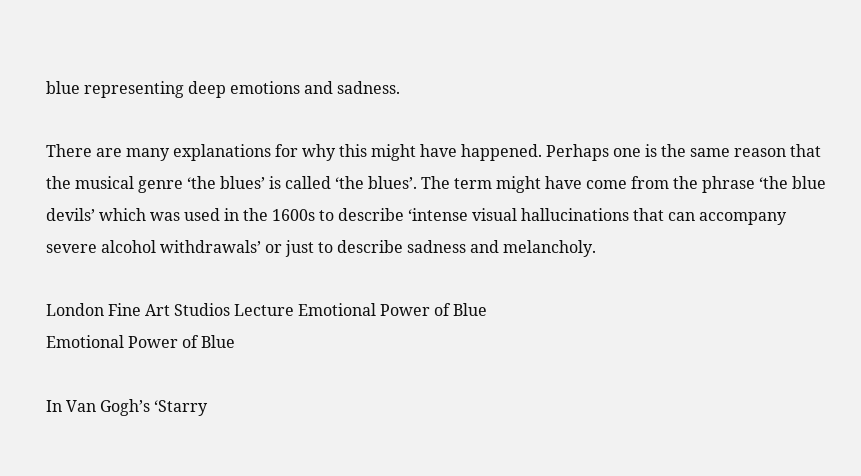blue representing deep emotions and sadness.

There are many explanations for why this might have happened. Perhaps one is the same reason that the musical genre ‘the blues’ is called ‘the blues’. The term might have come from the phrase ‘the blue devils’ which was used in the 1600s to describe ‘intense visual hallucinations that can accompany severe alcohol withdrawals’ or just to describe sadness and melancholy.

London Fine Art Studios Lecture Emotional Power of Blue
Emotional Power of Blue

In Van Gogh’s ‘Starry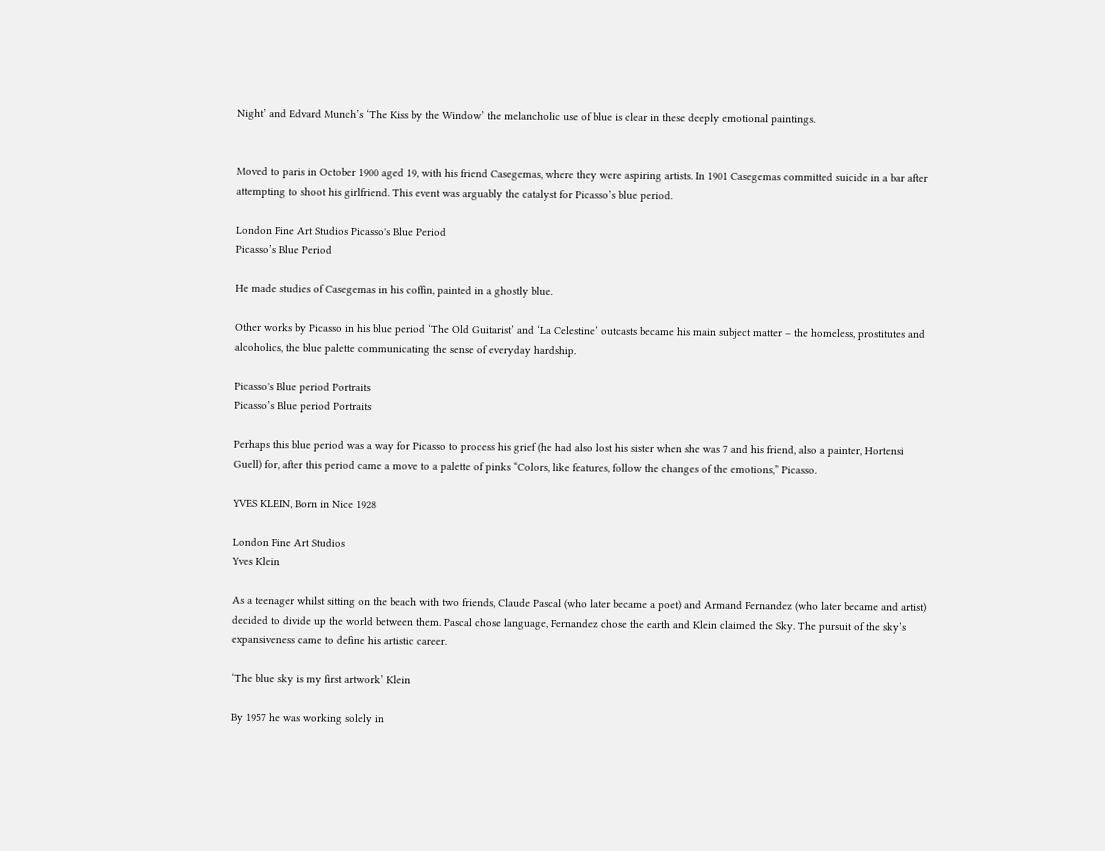Night’ and Edvard Munch’s ‘The Kiss by the Window’ the melancholic use of blue is clear in these deeply emotional paintings.


Moved to paris in October 1900 aged 19, with his friend Casegemas, where they were aspiring artists. In 1901 Casegemas committed suicide in a bar after attempting to shoot his girlfriend. This event was arguably the catalyst for Picasso’s blue period.

London Fine Art Studios Picasso's Blue Period
Picasso’s Blue Period

He made studies of Casegemas in his coffin, painted in a ghostly blue.

Other works by Picasso in his blue period ‘The Old Guitarist’ and ‘La Celestine’ outcasts became his main subject matter – the homeless, prostitutes and alcoholics, the blue palette communicating the sense of everyday hardship.

Picasso's Blue period Portraits
Picasso’s Blue period Portraits

Perhaps this blue period was a way for Picasso to process his grief (he had also lost his sister when she was 7 and his friend, also a painter, Hortensi Guell) for, after this period came a move to a palette of pinks “Colors, like features, follow the changes of the emotions,” Picasso.

YVES KLEIN, Born in Nice 1928

London Fine Art Studios
Yves Klein

As a teenager whilst sitting on the beach with two friends, Claude Pascal (who later became a poet) and Armand Fernandez (who later became and artist) decided to divide up the world between them. Pascal chose language, Fernandez chose the earth and Klein claimed the Sky. The pursuit of the sky’s expansiveness came to define his artistic career.

‘The blue sky is my first artwork’ Klein

By 1957 he was working solely in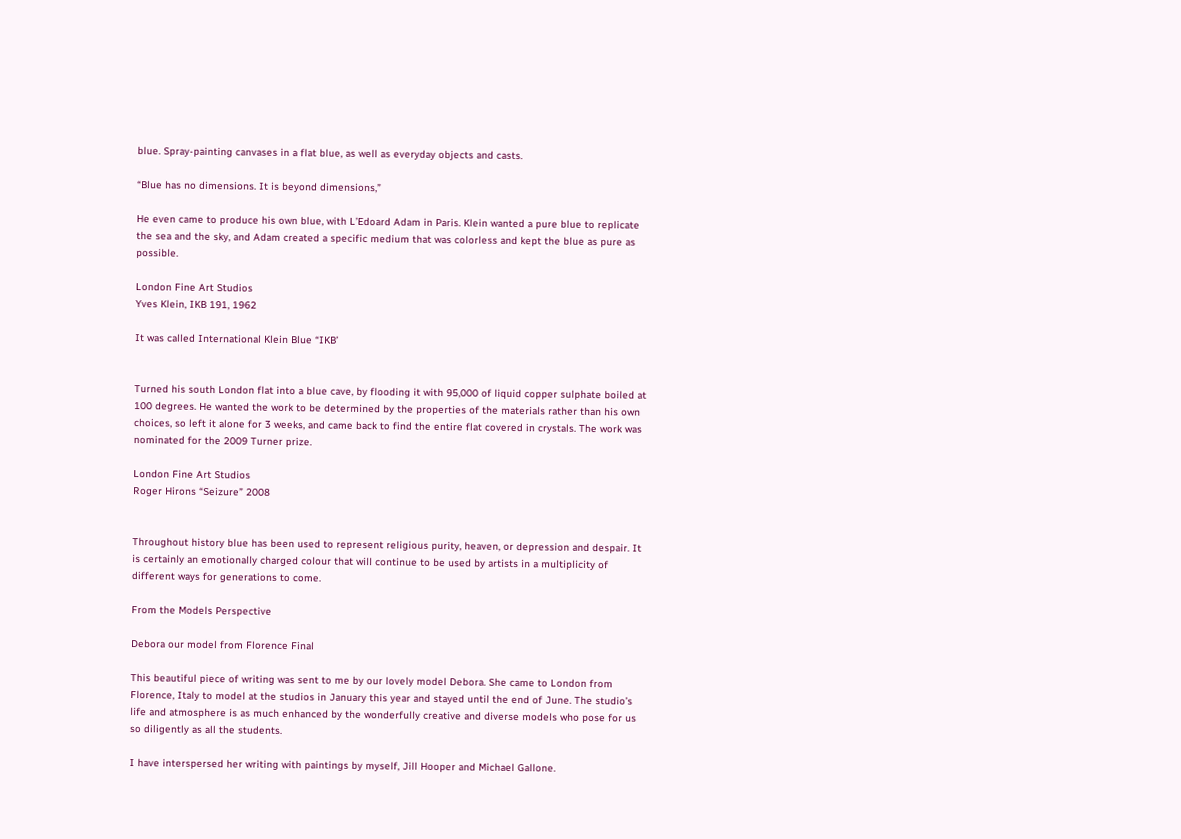blue. Spray-painting canvases in a flat blue, as well as everyday objects and casts.

“Blue has no dimensions. It is beyond dimensions,”

He even came to produce his own blue, with L’Edoard Adam in Paris. Klein wanted a pure blue to replicate the sea and the sky, and Adam created a specific medium that was colorless and kept the blue as pure as possible.

London Fine Art Studios
Yves Klein, IKB 191, 1962

It was called International Klein Blue “IKB’


Turned his south London flat into a blue cave, by flooding it with 95,000 of liquid copper sulphate boiled at 100 degrees. He wanted the work to be determined by the properties of the materials rather than his own choices, so left it alone for 3 weeks, and came back to find the entire flat covered in crystals. The work was nominated for the 2009 Turner prize.

London Fine Art Studios
Roger Hirons “Seizure” 2008


Throughout history blue has been used to represent religious purity, heaven, or depression and despair. It is certainly an emotionally charged colour that will continue to be used by artists in a multiplicity of different ways for generations to come.

From the Models Perspective

Debora our model from Florence Final

This beautiful piece of writing was sent to me by our lovely model Debora. She came to London from Florence, Italy to model at the studios in January this year and stayed until the end of June. The studio’s life and atmosphere is as much enhanced by the wonderfully creative and diverse models who pose for us so diligently as all the students.

I have interspersed her writing with paintings by myself, Jill Hooper and Michael Gallone.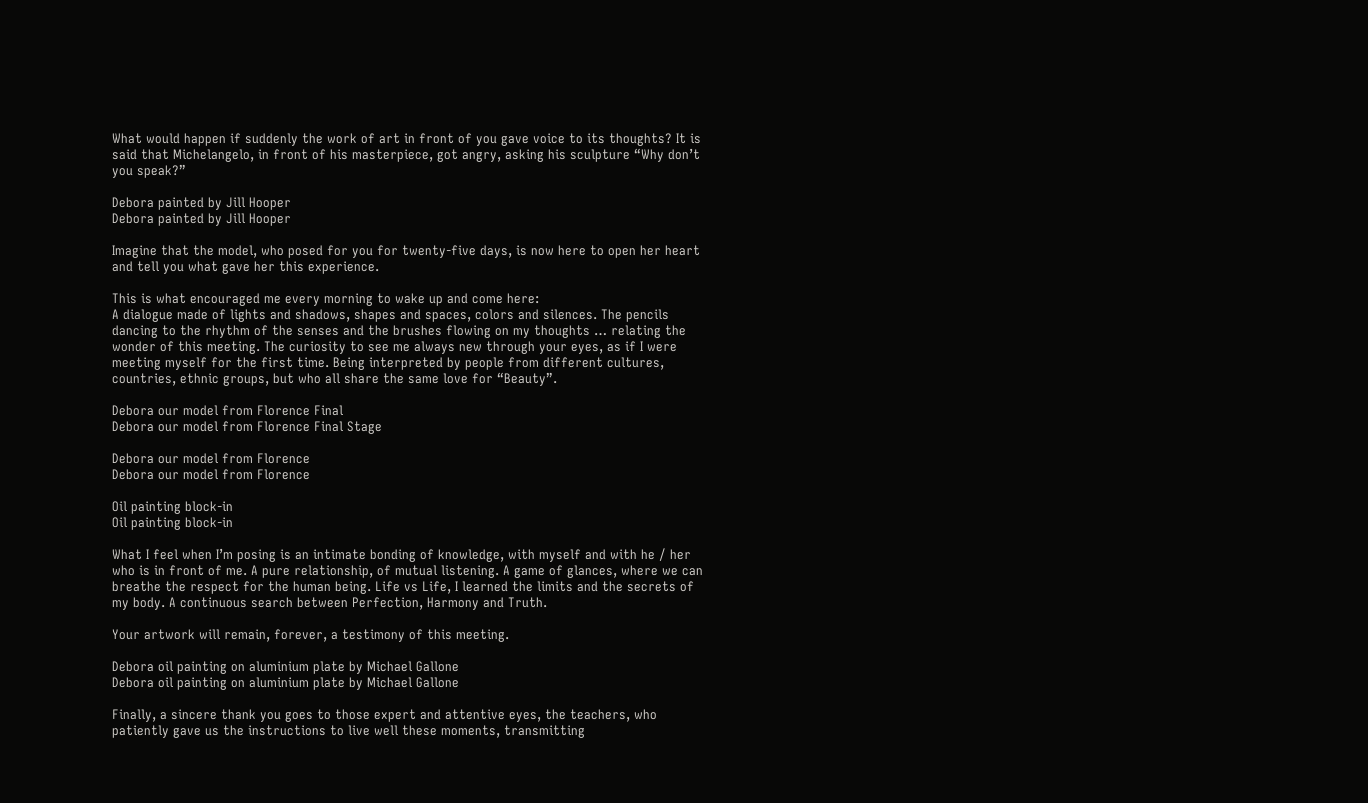What would happen if suddenly the work of art in front of you gave voice to its thoughts? It is said that Michelangelo, in front of his masterpiece, got angry, asking his sculpture “Why don’t you speak?”

Debora painted by Jill Hooper
Debora painted by Jill Hooper

Imagine that the model, who posed for you for twenty-five days, is now here to open her heart and tell you what gave her this experience.

This is what encouraged me every morning to wake up and come here:
A dialogue made of lights and shadows, shapes and spaces, colors and silences. The pencils dancing to the rhythm of the senses and the brushes flowing on my thoughts … relating the wonder of this meeting. The curiosity to see me always new through your eyes, as if I were meeting myself for the first time. Being interpreted by people from different cultures, countries, ethnic groups, but who all share the same love for “Beauty”.

Debora our model from Florence Final
Debora our model from Florence Final Stage

Debora our model from Florence
Debora our model from Florence

Oil painting block-in
Oil painting block-in

What I feel when I’m posing is an intimate bonding of knowledge, with myself and with he / her who is in front of me. A pure relationship, of mutual listening. A game of glances, where we can breathe the respect for the human being. Life vs Life, I learned the limits and the secrets of my body. A continuous search between Perfection, Harmony and Truth.

Your artwork will remain, forever, a testimony of this meeting.

Debora oil painting on aluminium plate by Michael Gallone
Debora oil painting on aluminium plate by Michael Gallone

Finally, a sincere thank you goes to those expert and attentive eyes, the teachers, who patiently gave us the instructions to live well these moments, transmitting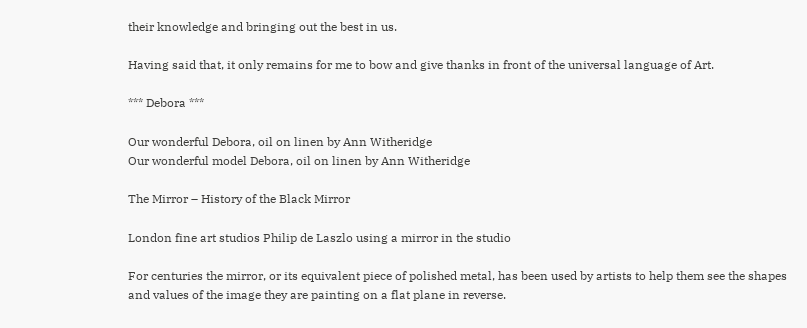their knowledge and bringing out the best in us.

Having said that, it only remains for me to bow and give thanks in front of the universal language of Art.

*** Debora ***

Our wonderful Debora, oil on linen by Ann Witheridge
Our wonderful model Debora, oil on linen by Ann Witheridge

The Mirror – History of the Black Mirror

London fine art studios Philip de Laszlo using a mirror in the studio

For centuries the mirror, or its equivalent piece of polished metal, has been used by artists to help them see the shapes and values of the image they are painting on a flat plane in reverse.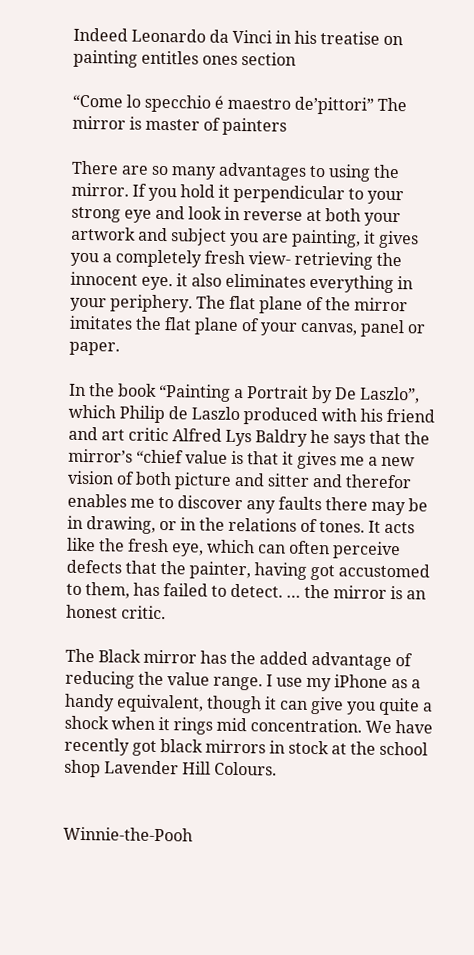Indeed Leonardo da Vinci in his treatise on painting entitles ones section

“Come lo specchio é maestro de’pittori” The mirror is master of painters

There are so many advantages to using the mirror. If you hold it perpendicular to your strong eye and look in reverse at both your artwork and subject you are painting, it gives you a completely fresh view- retrieving the innocent eye. it also eliminates everything in your periphery. The flat plane of the mirror imitates the flat plane of your canvas, panel or paper.

In the book “Painting a Portrait by De Laszlo”, which Philip de Laszlo produced with his friend and art critic Alfred Lys Baldry he says that the mirror’s “chief value is that it gives me a new vision of both picture and sitter and therefor enables me to discover any faults there may be in drawing, or in the relations of tones. It acts like the fresh eye, which can often perceive defects that the painter, having got accustomed to them, has failed to detect. … the mirror is an honest critic.

The Black mirror has the added advantage of reducing the value range. I use my iPhone as a handy equivalent, though it can give you quite a shock when it rings mid concentration. We have recently got black mirrors in stock at the school shop Lavender Hill Colours.


Winnie-the-Pooh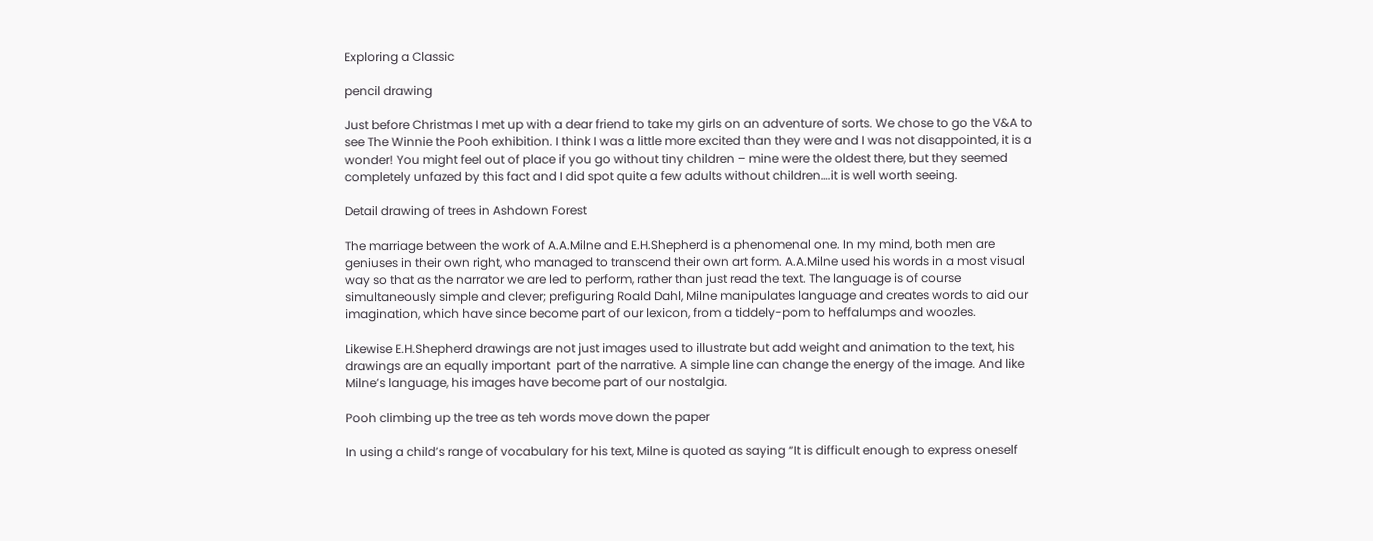Exploring a Classic

pencil drawing

Just before Christmas I met up with a dear friend to take my girls on an adventure of sorts. We chose to go the V&A to see The Winnie the Pooh exhibition. I think I was a little more excited than they were and I was not disappointed, it is a wonder! You might feel out of place if you go without tiny children – mine were the oldest there, but they seemed completely unfazed by this fact and I did spot quite a few adults without children….it is well worth seeing.

Detail drawing of trees in Ashdown Forest

The marriage between the work of A.A.Milne and E.H.Shepherd is a phenomenal one. In my mind, both men are geniuses in their own right, who managed to transcend their own art form. A.A.Milne used his words in a most visual way so that as the narrator we are led to perform, rather than just read the text. The language is of course simultaneously simple and clever; prefiguring Roald Dahl, Milne manipulates language and creates words to aid our imagination, which have since become part of our lexicon, from a tiddely-pom to heffalumps and woozles.

Likewise E.H.Shepherd drawings are not just images used to illustrate but add weight and animation to the text, his drawings are an equally important  part of the narrative. A simple line can change the energy of the image. And like Milne’s language, his images have become part of our nostalgia.

Pooh climbing up the tree as teh words move down the paper

In using a child’s range of vocabulary for his text, Milne is quoted as saying “It is difficult enough to express oneself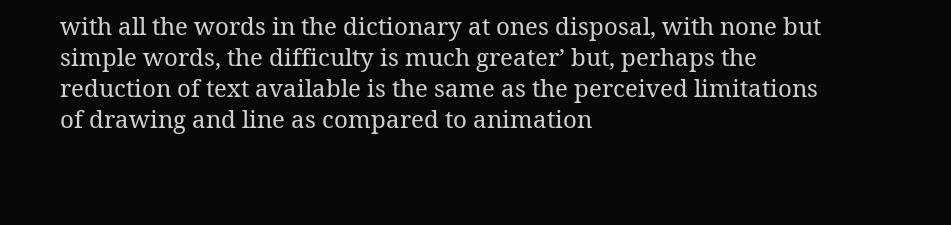with all the words in the dictionary at ones disposal, with none but simple words, the difficulty is much greater’ but, perhaps the reduction of text available is the same as the perceived limitations of drawing and line as compared to animation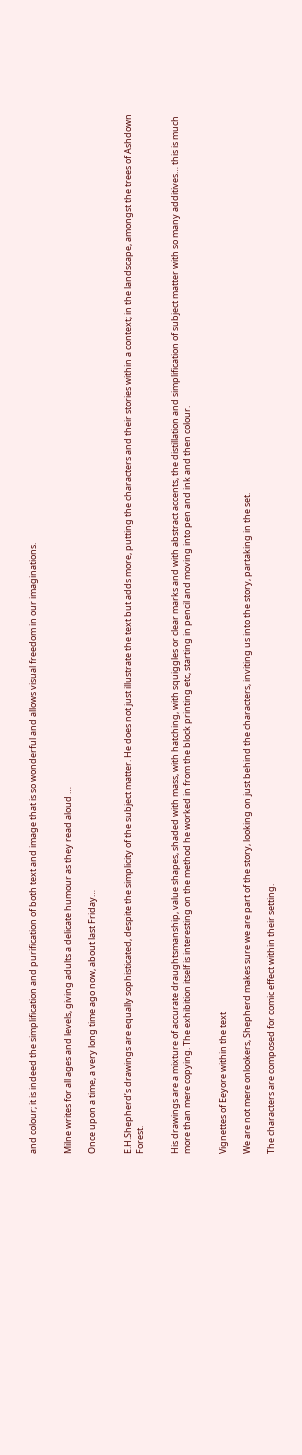and colour; it is indeed the simplification and purification of both text and image that is so wonderful and allows visual freedom in our imaginations.


Milne writes for all ages and levels, giving adults a delicate humour as they read aloud …

Once upon a time, a very long time ago now, about last Friday…


E.H.Shepherd’s drawings are equally sophisticated, despite the simplicity of the subject matter. He does not just illustrate the text but adds more, putting the characters and their stories within a context; in the landscape, amongst the trees of Ashdown Forest.


His drawings are a mixture of accurate draughtsmanship, value shapes, shaded with mass, with hatching, with squiggles or clear marks and with abstract accents, the distillation and simplification of subject matter with so many additives… this is much more than mere copying. The exhibition itself is interesting on the method he worked in from the block printing etc, starting in pencil and moving into pen and ink and then colour.


Vignettes of Eeyore within the text

We are not mere onlookers, Shepherd makes sure we are part of the story, looking on just behind the characters, inviting us into the story, partaking in the set.

The characters are composed for comic effect within their setting.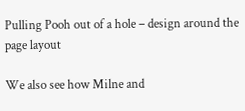Pulling Pooh out of a hole – design around the page layout

We also see how Milne and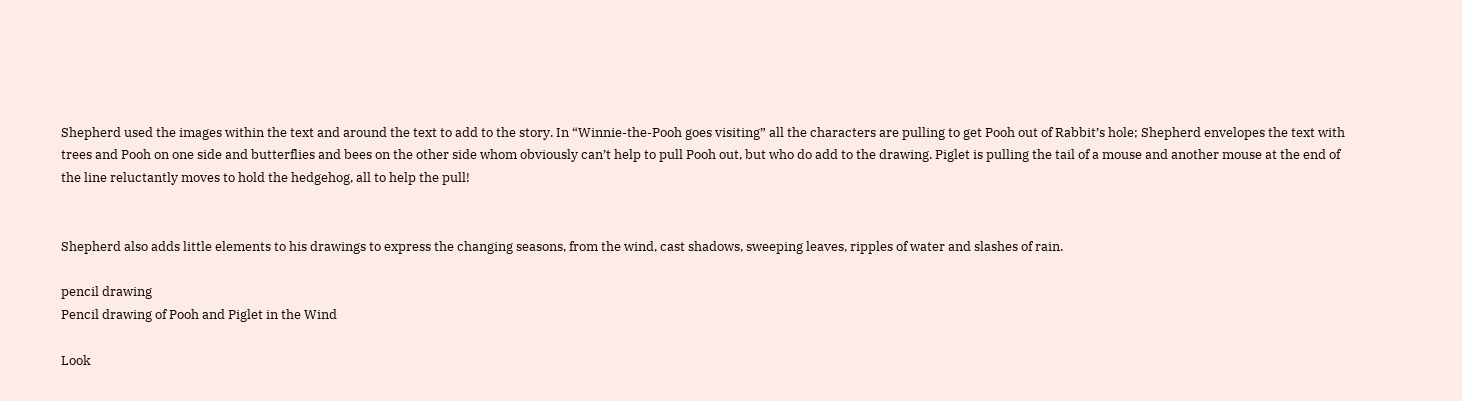Shepherd used the images within the text and around the text to add to the story. In “Winnie-the-Pooh goes visiting” all the characters are pulling to get Pooh out of Rabbit’s hole; Shepherd envelopes the text with trees and Pooh on one side and butterflies and bees on the other side whom obviously can’t help to pull Pooh out, but who do add to the drawing. Piglet is pulling the tail of a mouse and another mouse at the end of the line reluctantly moves to hold the hedgehog, all to help the pull!


Shepherd also adds little elements to his drawings to express the changing seasons, from the wind, cast shadows, sweeping leaves, ripples of water and slashes of rain.

pencil drawing
Pencil drawing of Pooh and Piglet in the Wind

Look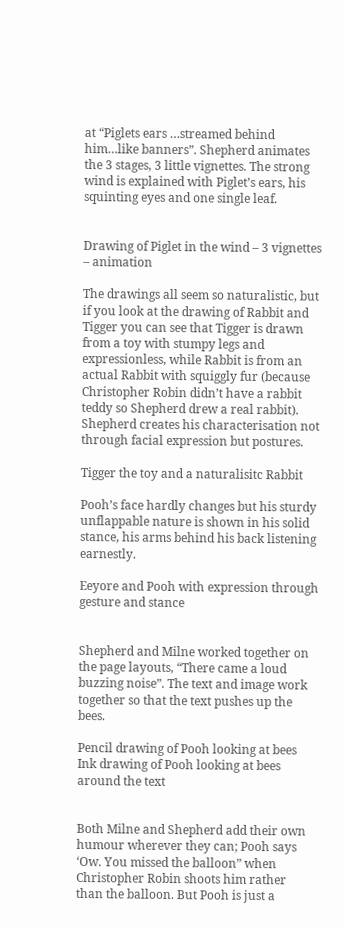at “Piglets ears …streamed behind him…like banners”. Shepherd animates the 3 stages, 3 little vignettes. The strong wind is explained with Piglet’s ears, his squinting eyes and one single leaf.


Drawing of Piglet in the wind – 3 vignettes – animation

The drawings all seem so naturalistic, but if you look at the drawing of Rabbit and Tigger you can see that Tigger is drawn from a toy with stumpy legs and expressionless, while Rabbit is from an actual Rabbit with squiggly fur (because Christopher Robin didn’t have a rabbit teddy so Shepherd drew a real rabbit). Shepherd creates his characterisation not through facial expression but postures.

Tigger the toy and a naturalisitc Rabbit

Pooh’s face hardly changes but his sturdy unflappable nature is shown in his solid stance, his arms behind his back listening earnestly.

Eeyore and Pooh with expression through gesture and stance


Shepherd and Milne worked together on the page layouts, “There came a loud buzzing noise”. The text and image work together so that the text pushes up the bees.

Pencil drawing of Pooh looking at bees
Ink drawing of Pooh looking at bees around the text


Both Milne and Shepherd add their own humour wherever they can; Pooh says ‘Ow. You missed the balloon” when Christopher Robin shoots him rather than the balloon. But Pooh is just a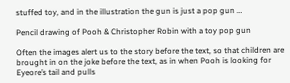stuffed toy, and in the illustration the gun is just a pop gun …

Pencil drawing of Pooh & Christopher Robin with a toy pop gun

Often the images alert us to the story before the text, so that children are brought in on the joke before the text, as in when Pooh is looking for Eyeore’s tail and pulls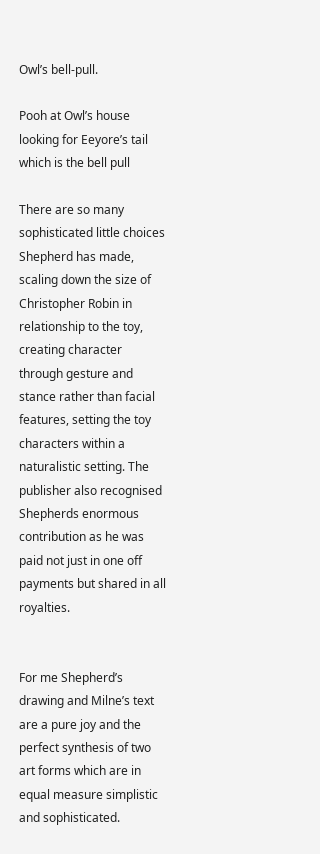Owl’s bell-pull.

Pooh at Owl’s house looking for Eeyore’s tail which is the bell pull

There are so many sophisticated little choices Shepherd has made, scaling down the size of Christopher Robin in relationship to the toy, creating character through gesture and stance rather than facial features, setting the toy characters within a naturalistic setting. The publisher also recognised Shepherds enormous contribution as he was paid not just in one off payments but shared in all royalties.


For me Shepherd’s drawing and Milne’s text are a pure joy and the perfect synthesis of two art forms which are in equal measure simplistic and sophisticated.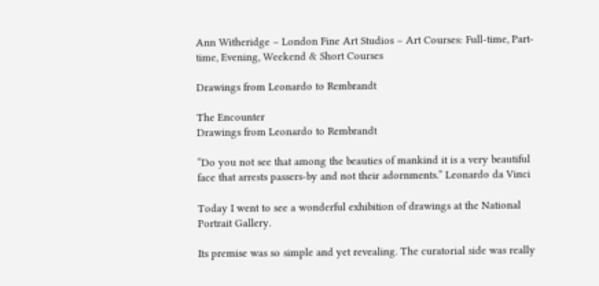Ann Witheridge – London Fine Art Studios – Art Courses: Full-time, Part-time, Evening, Weekend & Short Courses

Drawings from Leonardo to Rembrandt

The Encounter
Drawings from Leonardo to Rembrandt

“Do you not see that among the beauties of mankind it is a very beautiful face that arrests passers-by and not their adornments.” Leonardo da Vinci

Today I went to see a wonderful exhibition of drawings at the National Portrait Gallery.

Its premise was so simple and yet revealing. The curatorial side was really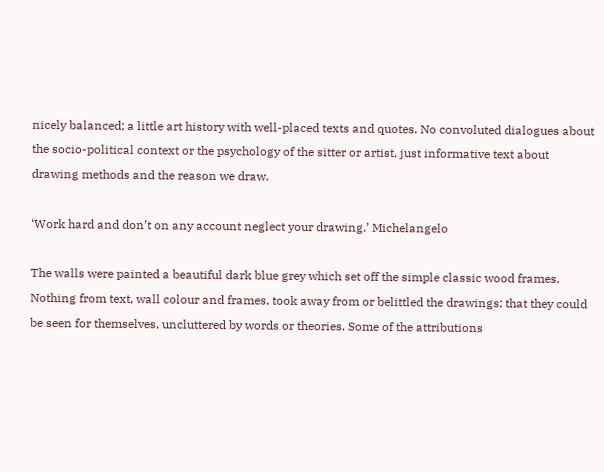nicely balanced; a little art history with well-placed texts and quotes. No convoluted dialogues about the socio-political context or the psychology of the sitter or artist, just informative text about drawing methods and the reason we draw.

‘Work hard and don’t on any account neglect your drawing.’ Michelangelo

The walls were painted a beautiful dark blue grey which set off the simple classic wood frames. Nothing from text, wall colour and frames, took away from or belittled the drawings; that they could be seen for themselves, uncluttered by words or theories. Some of the attributions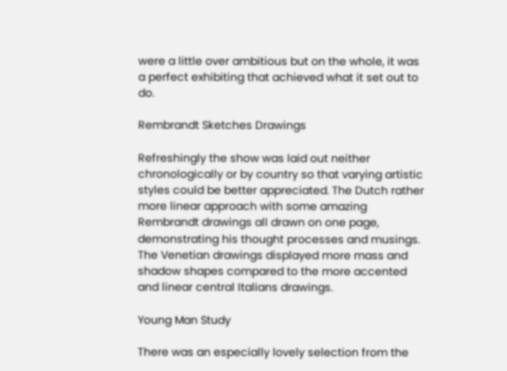were a little over ambitious but on the whole, it was a perfect exhibiting that achieved what it set out to do.

Rembrandt Sketches Drawings

Refreshingly the show was laid out neither chronologically or by country so that varying artistic styles could be better appreciated. The Dutch rather more linear approach with some amazing Rembrandt drawings all drawn on one page, demonstrating his thought processes and musings. The Venetian drawings displayed more mass and shadow shapes compared to the more accented and linear central Italians drawings.

Young Man Study

There was an especially lovely selection from the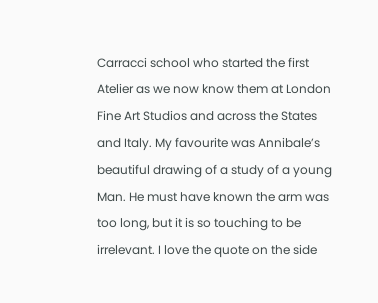Carracci school who started the first Atelier as we now know them at London Fine Art Studios and across the States and Italy. My favourite was Annibale’s beautiful drawing of a study of a young Man. He must have known the arm was too long, but it is so touching to be irrelevant. I love the quote on the side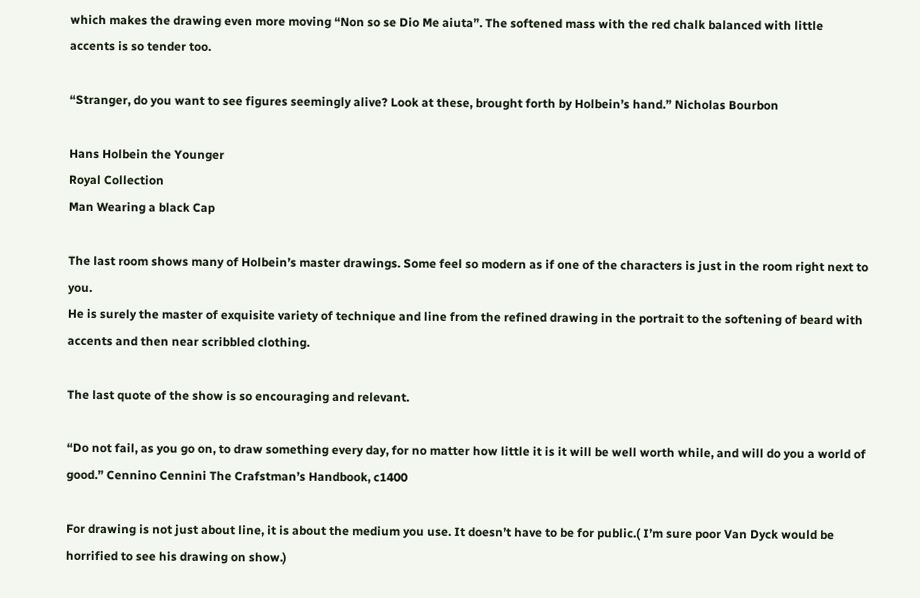which makes the drawing even more moving “Non so se Dio Me aiuta”. The softened mass with the red chalk balanced with little accents is so tender too.

“Stranger, do you want to see figures seemingly alive? Look at these, brought forth by Holbein’s hand.” Nicholas Bourbon

Hans Holbein the Younger
Royal Collection
Man Wearing a black Cap

The last room shows many of Holbein’s master drawings. Some feel so modern as if one of the characters is just in the room right next to you.
He is surely the master of exquisite variety of technique and line from the refined drawing in the portrait to the softening of beard with accents and then near scribbled clothing.

The last quote of the show is so encouraging and relevant.

“Do not fail, as you go on, to draw something every day, for no matter how little it is it will be well worth while, and will do you a world of good.” Cennino Cennini The Crafstman’s Handbook, c1400

For drawing is not just about line, it is about the medium you use. It doesn’t have to be for public.( I’m sure poor Van Dyck would be horrified to see his drawing on show.)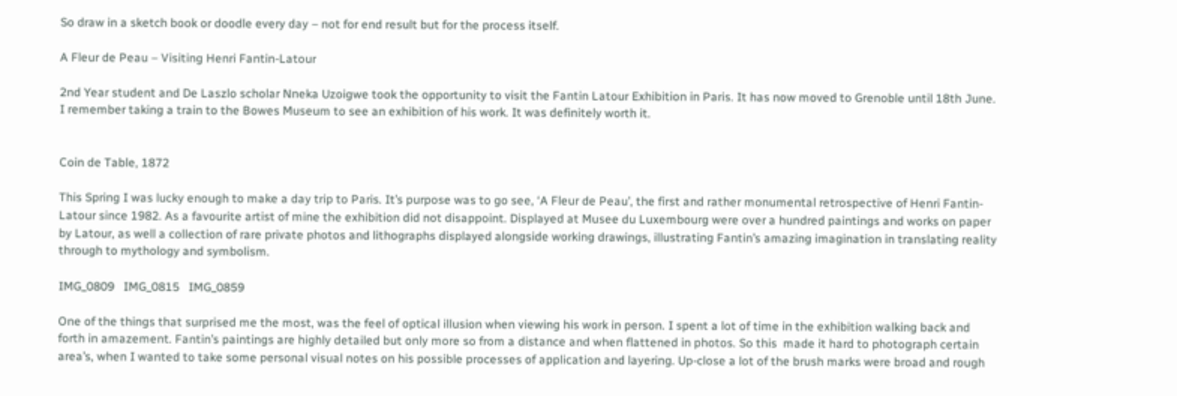So draw in a sketch book or doodle every day – not for end result but for the process itself.

A Fleur de Peau – Visiting Henri Fantin-Latour

2nd Year student and De Laszlo scholar Nneka Uzoigwe took the opportunity to visit the Fantin Latour Exhibition in Paris. It has now moved to Grenoble until 18th June. I remember taking a train to the Bowes Museum to see an exhibition of his work. It was definitely worth it.


Coin de Table, 1872

This Spring I was lucky enough to make a day trip to Paris. It’s purpose was to go see, ‘A Fleur de Peau’, the first and rather monumental retrospective of Henri Fantin-Latour since 1982. As a favourite artist of mine the exhibition did not disappoint. Displayed at Musee du Luxembourg were over a hundred paintings and works on paper by Latour, as well a collection of rare private photos and lithographs displayed alongside working drawings, illustrating Fantin’s amazing imagination in translating reality through to mythology and symbolism.

IMG_0809   IMG_0815   IMG_0859

One of the things that surprised me the most, was the feel of optical illusion when viewing his work in person. I spent a lot of time in the exhibition walking back and forth in amazement. Fantin’s paintings are highly detailed but only more so from a distance and when flattened in photos. So this  made it hard to photograph certain area’s, when I wanted to take some personal visual notes on his possible processes of application and layering. Up-close a lot of the brush marks were broad and rough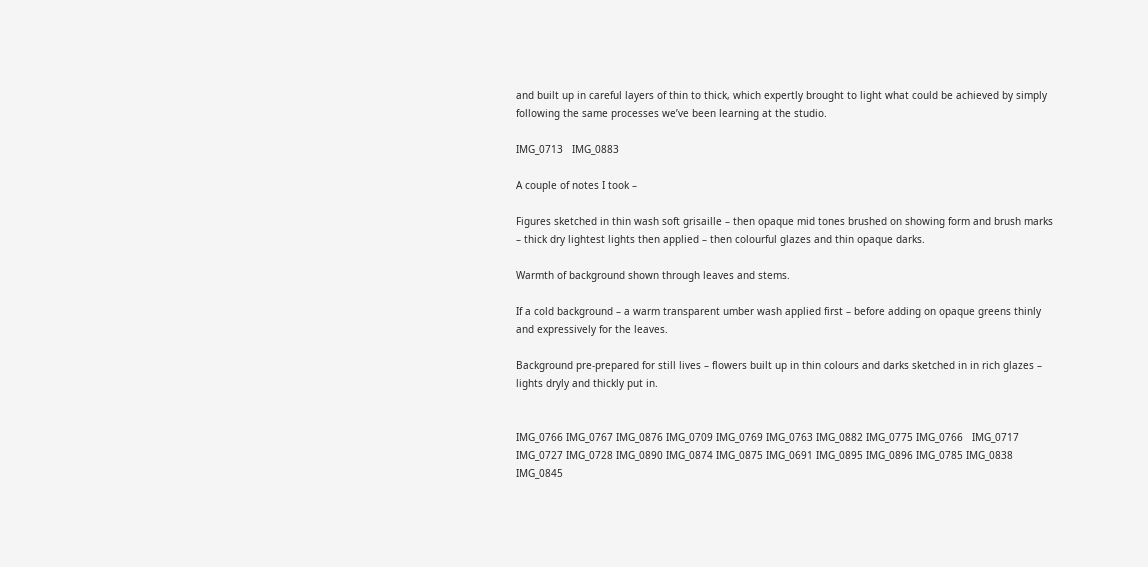and built up in careful layers of thin to thick, which expertly brought to light what could be achieved by simply following the same processes we’ve been learning at the studio.

IMG_0713   IMG_0883

A couple of notes I took –

Figures sketched in thin wash soft grisaille – then opaque mid tones brushed on showing form and brush marks – thick dry lightest lights then applied – then colourful glazes and thin opaque darks.

Warmth of background shown through leaves and stems.

If a cold background – a warm transparent umber wash applied first – before adding on opaque greens thinly and expressively for the leaves.

Background pre-prepared for still lives – flowers built up in thin colours and darks sketched in in rich glazes – lights dryly and thickly put in.


IMG_0766 IMG_0767 IMG_0876 IMG_0709 IMG_0769 IMG_0763 IMG_0882 IMG_0775 IMG_0766   IMG_0717 IMG_0727 IMG_0728 IMG_0890 IMG_0874 IMG_0875 IMG_0691 IMG_0895 IMG_0896 IMG_0785 IMG_0838 IMG_0845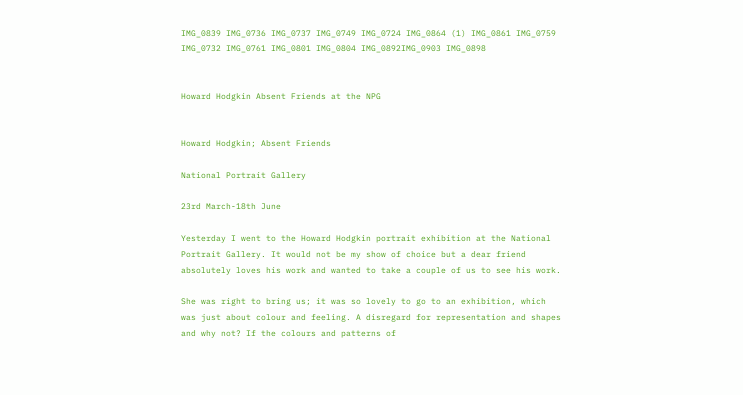IMG_0839 IMG_0736 IMG_0737 IMG_0749 IMG_0724 IMG_0864 (1) IMG_0861 IMG_0759 IMG_0732 IMG_0761 IMG_0801 IMG_0804 IMG_0892IMG_0903 IMG_0898


Howard Hodgkin Absent Friends at the NPG


Howard Hodgkin; Absent Friends

National Portrait Gallery

23rd March-18th June

Yesterday I went to the Howard Hodgkin portrait exhibition at the National Portrait Gallery. It would not be my show of choice but a dear friend absolutely loves his work and wanted to take a couple of us to see his work.

She was right to bring us; it was so lovely to go to an exhibition, which was just about colour and feeling. A disregard for representation and shapes and why not? If the colours and patterns of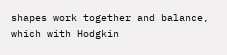shapes work together and balance, which with Hodgkin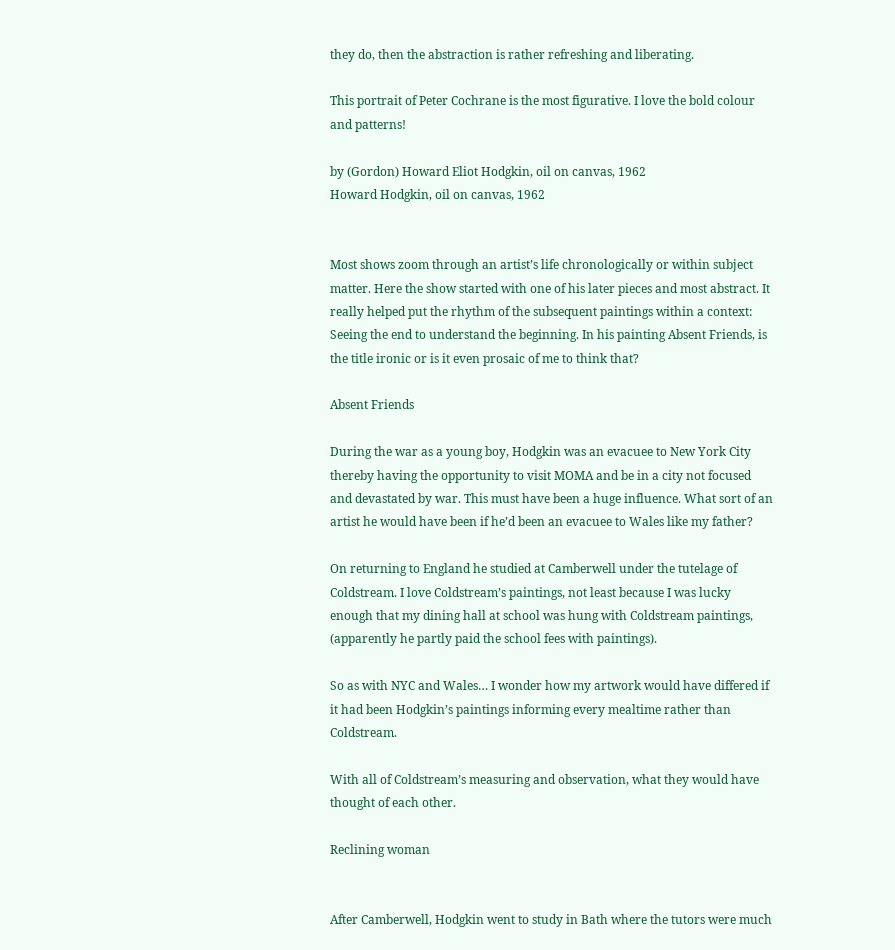they do, then the abstraction is rather refreshing and liberating.

This portrait of Peter Cochrane is the most figurative. I love the bold colour and patterns!

by (Gordon) Howard Eliot Hodgkin, oil on canvas, 1962
Howard Hodgkin, oil on canvas, 1962


Most shows zoom through an artist’s life chronologically or within subject matter. Here the show started with one of his later pieces and most abstract. It really helped put the rhythm of the subsequent paintings within a context: Seeing the end to understand the beginning. In his painting Absent Friends, is the title ironic or is it even prosaic of me to think that?

Absent Friends

During the war as a young boy, Hodgkin was an evacuee to New York City thereby having the opportunity to visit MOMA and be in a city not focused and devastated by war. This must have been a huge influence. What sort of an artist he would have been if he’d been an evacuee to Wales like my father?

On returning to England he studied at Camberwell under the tutelage of Coldstream. I love Coldstream’s paintings, not least because I was lucky enough that my dining hall at school was hung with Coldstream paintings, (apparently he partly paid the school fees with paintings).

So as with NYC and Wales… I wonder how my artwork would have differed if it had been Hodgkin’s paintings informing every mealtime rather than Coldstream.

With all of Coldstream’s measuring and observation, what they would have thought of each other.

Reclining woman


After Camberwell, Hodgkin went to study in Bath where the tutors were much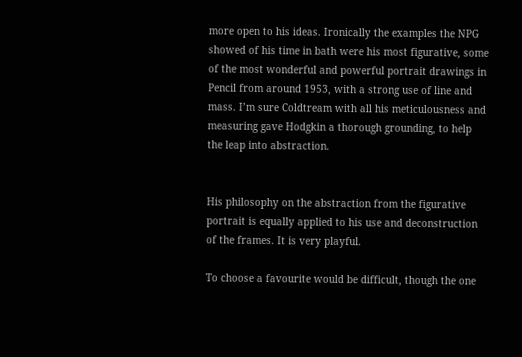more open to his ideas. Ironically the examples the NPG showed of his time in bath were his most figurative, some of the most wonderful and powerful portrait drawings in Pencil from around 1953, with a strong use of line and mass. I’m sure Coldtream with all his meticulousness and measuring gave Hodgkin a thorough grounding, to help the leap into abstraction.


His philosophy on the abstraction from the figurative portrait is equally applied to his use and deconstruction of the frames. It is very playful.

To choose a favourite would be difficult, though the one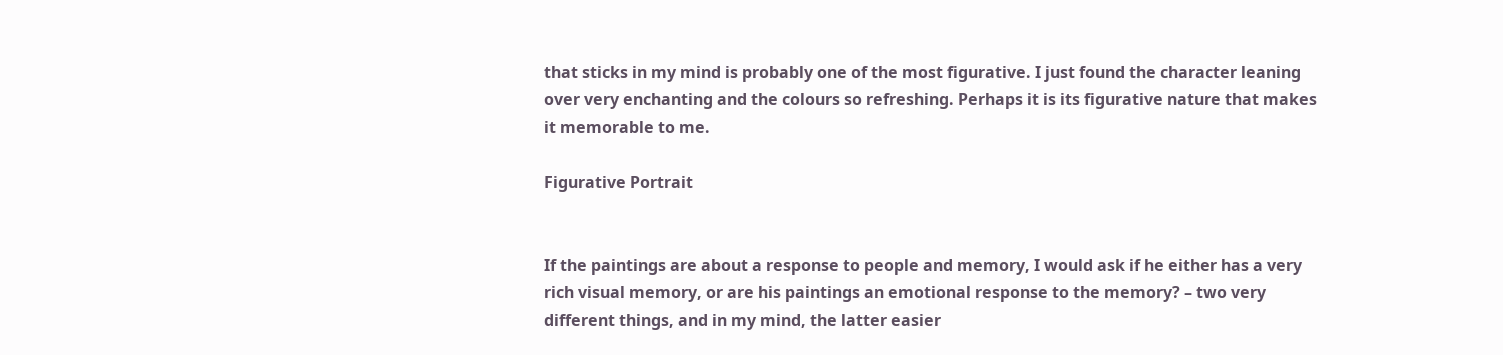that sticks in my mind is probably one of the most figurative. I just found the character leaning over very enchanting and the colours so refreshing. Perhaps it is its figurative nature that makes it memorable to me.

Figurative Portrait


If the paintings are about a response to people and memory, I would ask if he either has a very rich visual memory, or are his paintings an emotional response to the memory? – two very different things, and in my mind, the latter easier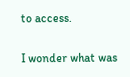to access.

I wonder what was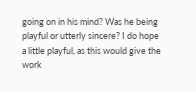going on in his mind? Was he being playful or utterly sincere? I do hope a little playful, as this would give the work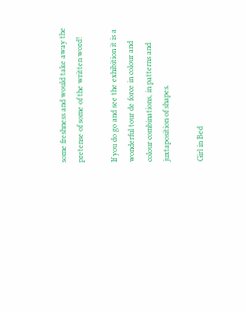some freshness and would take away the pretense of some of the written word!

If you do go and see the exhibition it is a wonderful tour de force in colour and colour combinations, in patterns and juxtaposition of shapes.

Girl in Bed